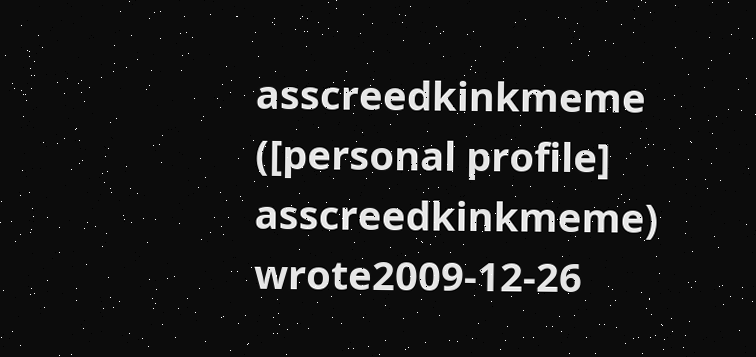asscreedkinkmeme ([personal profile] asscreedkinkmeme) wrote2009-12-26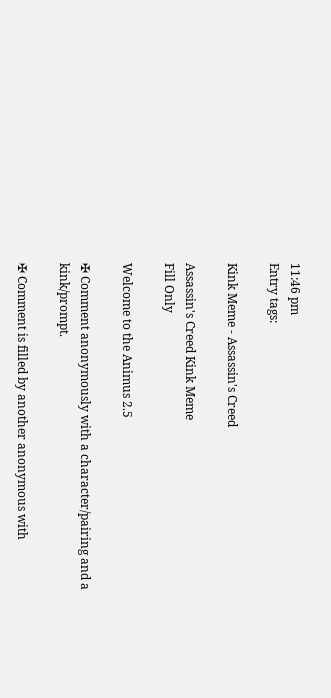11:46 pm
Entry tags:

Kink Meme - Assassin's Creed

Assassin's Creed Kink Meme
Fill Only

Welcome to the Animus 2.5

✠ Comment anonymously with a character/pairing and a kink/prompt.

✠ Comment is filled by another anonymous with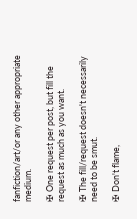fanfiction/art/or any other appropriate medium.

✠ One request per post, but fill the request as much as you want.

✠ The fill/request doesn't necessarily need to be smut.

✠ Don't flame,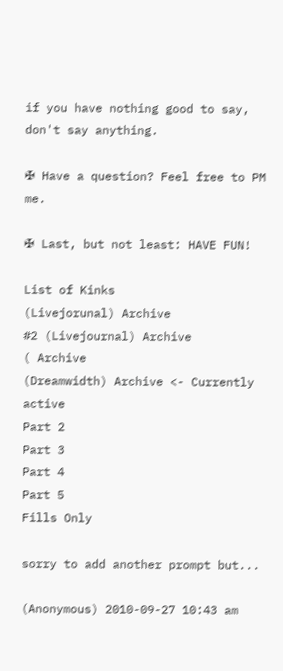if you have nothing good to say, don't say anything.

✠ Have a question? Feel free to PM me.

✠ Last, but not least: HAVE FUN!

List of Kinks
(Livejorunal) Archive
#2 (Livejournal) Archive
( Archive
(Dreamwidth) Archive <- Currently active
Part 2
Part 3
Part 4
Part 5
Fills Only

sorry to add another prompt but...

(Anonymous) 2010-09-27 10:43 am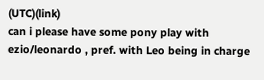(UTC)(link)
can i please have some pony play with ezio/leonardo , pref. with Leo being in charge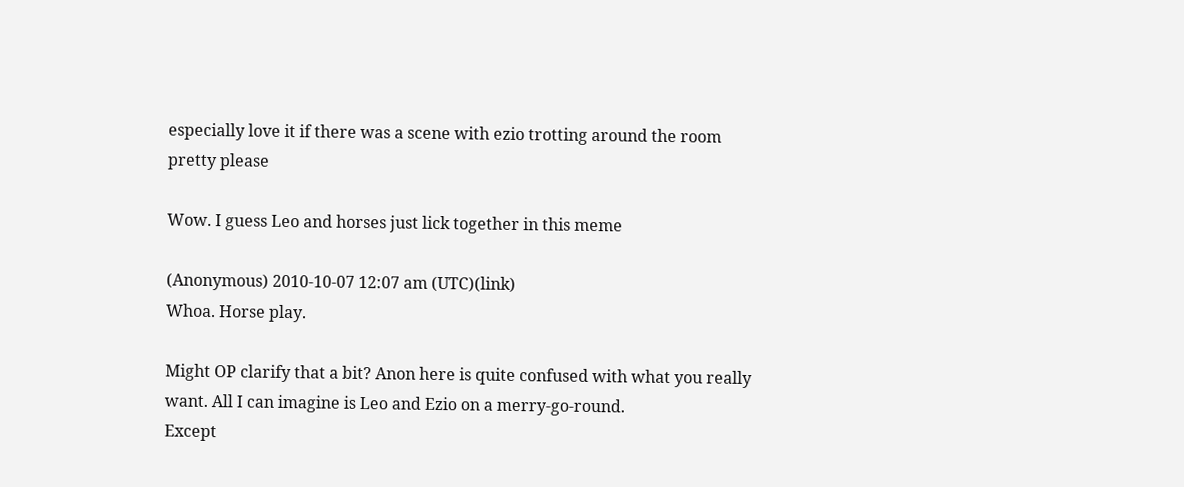especially love it if there was a scene with ezio trotting around the room
pretty please

Wow. I guess Leo and horses just lick together in this meme

(Anonymous) 2010-10-07 12:07 am (UTC)(link)
Whoa. Horse play.

Might OP clarify that a bit? Anon here is quite confused with what you really want. All I can imagine is Leo and Ezio on a merry-go-round.
Except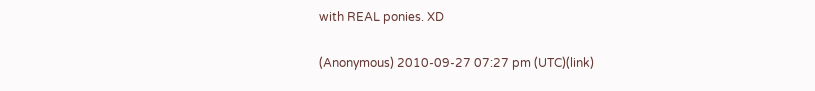with REAL ponies. XD

(Anonymous) 2010-09-27 07:27 pm (UTC)(link)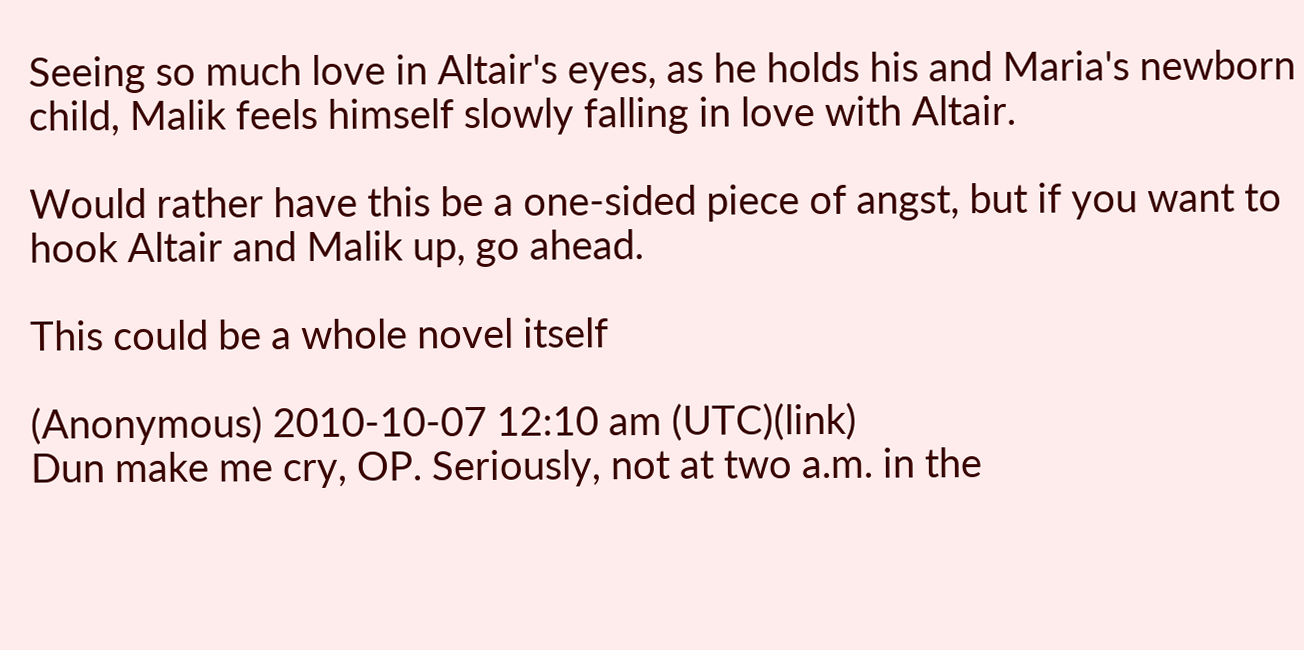Seeing so much love in Altair's eyes, as he holds his and Maria's newborn child, Malik feels himself slowly falling in love with Altair.

Would rather have this be a one-sided piece of angst, but if you want to hook Altair and Malik up, go ahead.

This could be a whole novel itself

(Anonymous) 2010-10-07 12:10 am (UTC)(link)
Dun make me cry, OP. Seriously, not at two a.m. in the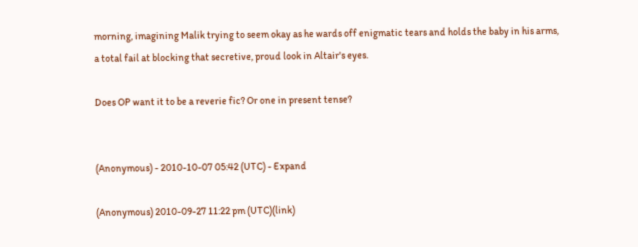morning, imagining Malik trying to seem okay as he wards off enigmatic tears and holds the baby in his arms, a total fail at blocking that secretive, proud look in Altair's eyes.

Does OP want it to be a reverie fic? Or one in present tense?


(Anonymous) - 2010-10-07 05:42 (UTC) - Expand

(Anonymous) 2010-09-27 11:22 pm (UTC)(link)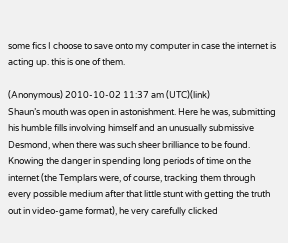some fics I choose to save onto my computer in case the internet is acting up. this is one of them.

(Anonymous) 2010-10-02 11:37 am (UTC)(link)
Shaun’s mouth was open in astonishment. Here he was, submitting his humble fills involving himself and an unusually submissive Desmond, when there was such sheer brilliance to be found. Knowing the danger in spending long periods of time on the internet (the Templars were, of course, tracking them through every possible medium after that little stunt with getting the truth out in video-game format), he very carefully clicked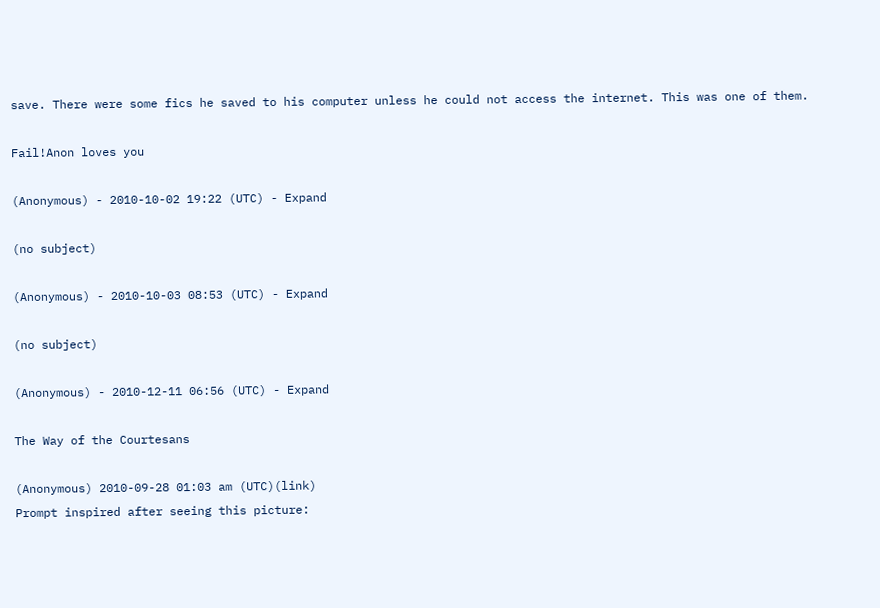save. There were some fics he saved to his computer unless he could not access the internet. This was one of them.

Fail!Anon loves you

(Anonymous) - 2010-10-02 19:22 (UTC) - Expand

(no subject)

(Anonymous) - 2010-10-03 08:53 (UTC) - Expand

(no subject)

(Anonymous) - 2010-12-11 06:56 (UTC) - Expand

The Way of the Courtesans

(Anonymous) 2010-09-28 01:03 am (UTC)(link)
Prompt inspired after seeing this picture: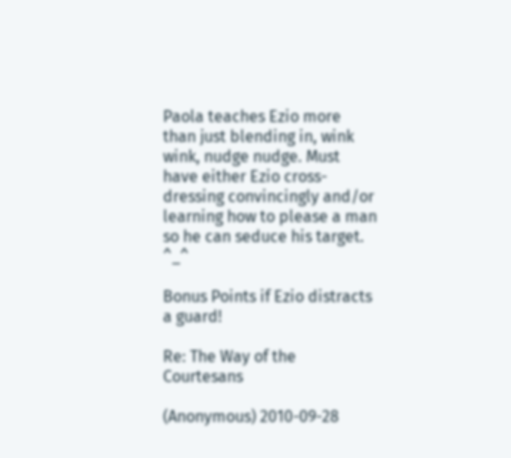Paola teaches Ezio more than just blending in, wink wink, nudge nudge. Must have either Ezio cross-dressing convincingly and/or learning how to please a man so he can seduce his target. ^_^

Bonus Points if Ezio distracts a guard!

Re: The Way of the Courtesans

(Anonymous) 2010-09-28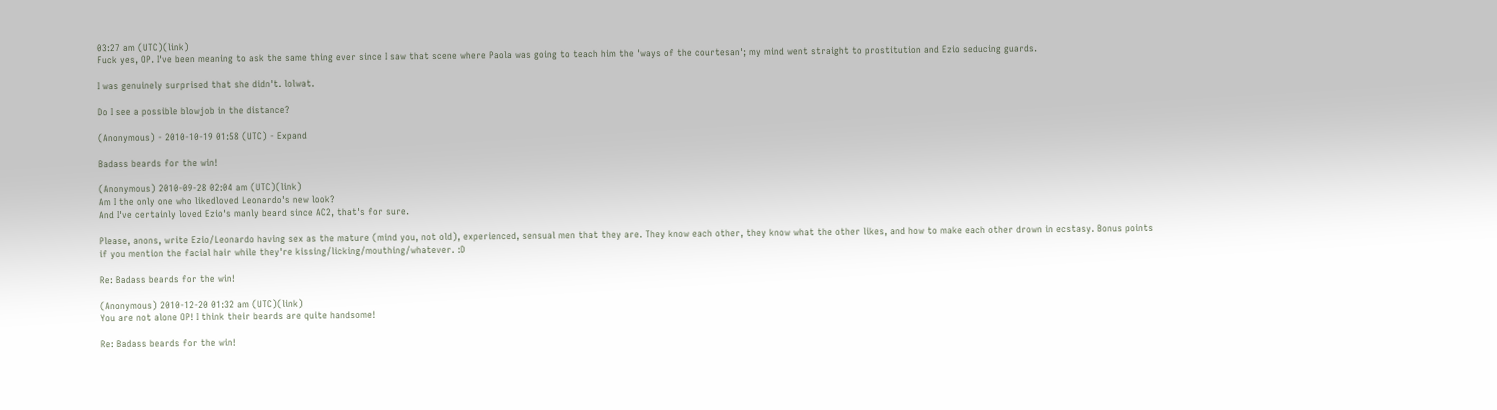03:27 am (UTC)(link)
Fuck yes, OP. I've been meaning to ask the same thing ever since I saw that scene where Paola was going to teach him the 'ways of the courtesan'; my mind went straight to prostitution and Ezio seducing guards.

I was genuinely surprised that she didn't. lolwat.

Do I see a possible blowjob in the distance?

(Anonymous) - 2010-10-19 01:58 (UTC) - Expand

Badass beards for the win!

(Anonymous) 2010-09-28 02:04 am (UTC)(link)
Am I the only one who likedloved Leonardo's new look?
And I've certainly loved Ezio's manly beard since AC2, that's for sure.

Please, anons, write Ezio/Leonardo having sex as the mature (mind you, not old), experienced, sensual men that they are. They know each other, they know what the other likes, and how to make each other drown in ecstasy. Bonus points if you mention the facial hair while they're kissing/licking/mouthing/whatever. :D

Re: Badass beards for the win!

(Anonymous) 2010-12-20 01:32 am (UTC)(link)
You are not alone OP! I think their beards are quite handsome!

Re: Badass beards for the win!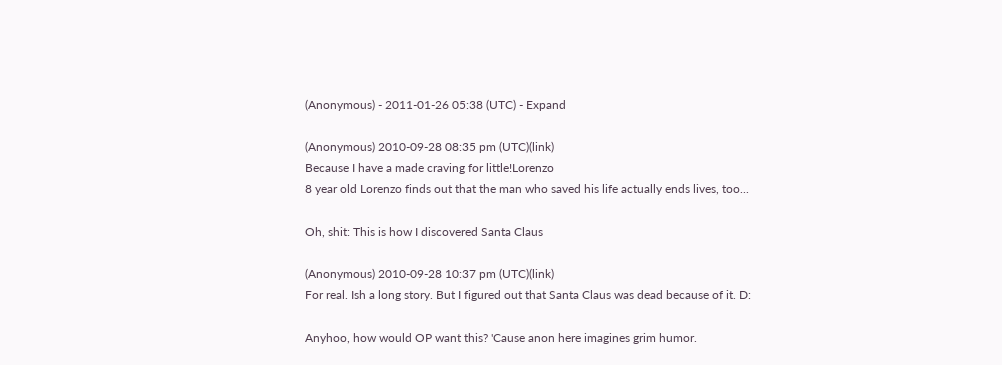(Anonymous) - 2011-01-26 05:38 (UTC) - Expand

(Anonymous) 2010-09-28 08:35 pm (UTC)(link)
Because I have a made craving for little!Lorenzo
8 year old Lorenzo finds out that the man who saved his life actually ends lives, too...

Oh, shit: This is how I discovered Santa Claus

(Anonymous) 2010-09-28 10:37 pm (UTC)(link)
For real. Ish a long story. But I figured out that Santa Claus was dead because of it. D:

Anyhoo, how would OP want this? 'Cause anon here imagines grim humor.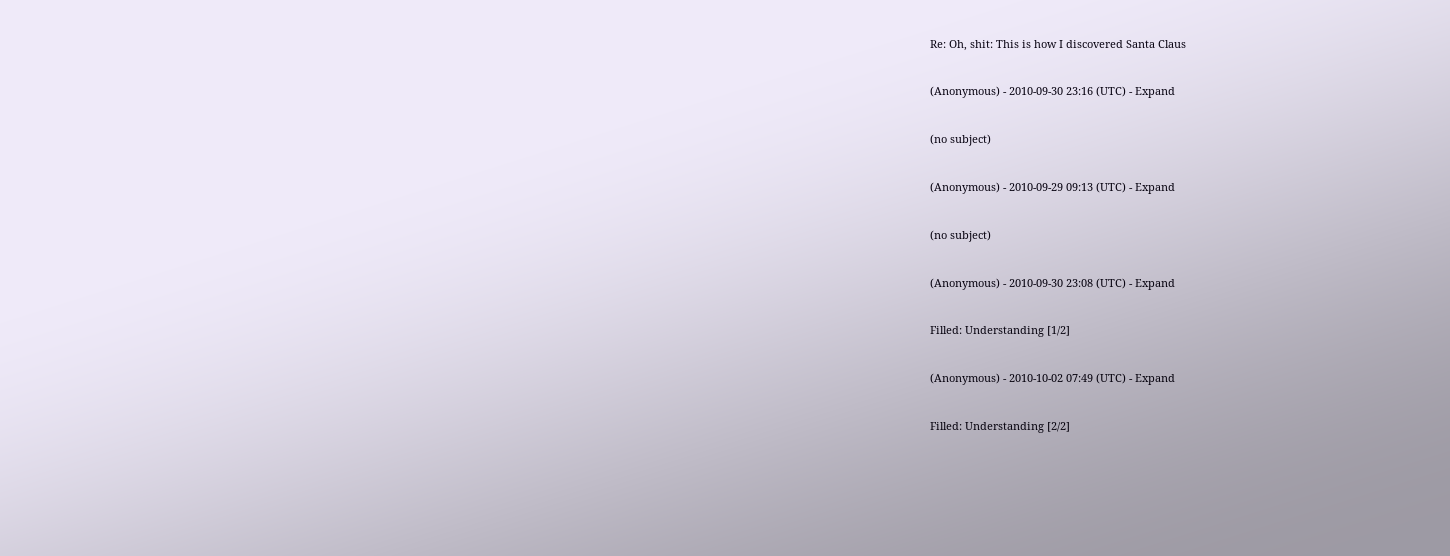Re: Oh, shit: This is how I discovered Santa Claus

(Anonymous) - 2010-09-30 23:16 (UTC) - Expand

(no subject)

(Anonymous) - 2010-09-29 09:13 (UTC) - Expand

(no subject)

(Anonymous) - 2010-09-30 23:08 (UTC) - Expand

Filled: Understanding [1/2]

(Anonymous) - 2010-10-02 07:49 (UTC) - Expand

Filled: Understanding [2/2]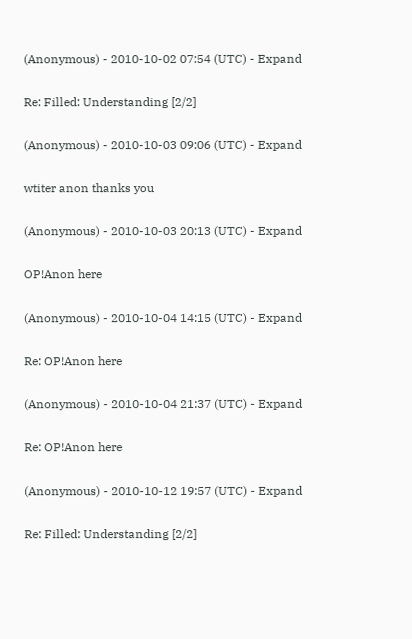(Anonymous) - 2010-10-02 07:54 (UTC) - Expand

Re: Filled: Understanding [2/2]

(Anonymous) - 2010-10-03 09:06 (UTC) - Expand

wtiter anon thanks you

(Anonymous) - 2010-10-03 20:13 (UTC) - Expand

OP!Anon here

(Anonymous) - 2010-10-04 14:15 (UTC) - Expand

Re: OP!Anon here

(Anonymous) - 2010-10-04 21:37 (UTC) - Expand

Re: OP!Anon here

(Anonymous) - 2010-10-12 19:57 (UTC) - Expand

Re: Filled: Understanding [2/2]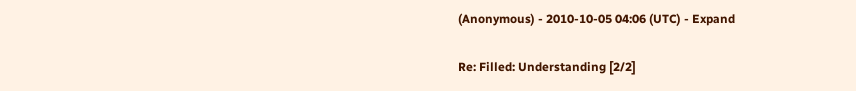(Anonymous) - 2010-10-05 04:06 (UTC) - Expand

Re: Filled: Understanding [2/2]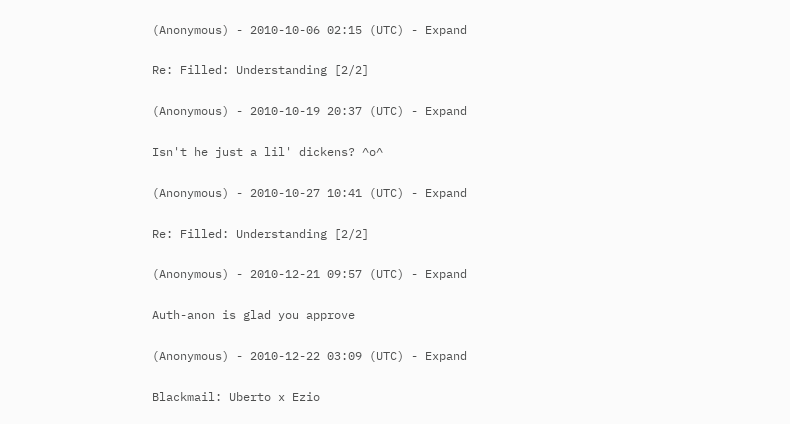(Anonymous) - 2010-10-06 02:15 (UTC) - Expand

Re: Filled: Understanding [2/2]

(Anonymous) - 2010-10-19 20:37 (UTC) - Expand

Isn't he just a lil' dickens? ^o^

(Anonymous) - 2010-10-27 10:41 (UTC) - Expand

Re: Filled: Understanding [2/2]

(Anonymous) - 2010-12-21 09:57 (UTC) - Expand

Auth-anon is glad you approve

(Anonymous) - 2010-12-22 03:09 (UTC) - Expand

Blackmail: Uberto x Ezio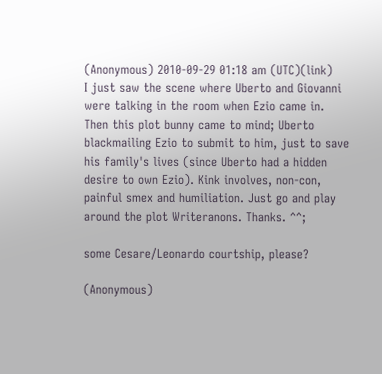(Anonymous) 2010-09-29 01:18 am (UTC)(link)
I just saw the scene where Uberto and Giovanni were talking in the room when Ezio came in. Then this plot bunny came to mind; Uberto blackmailing Ezio to submit to him, just to save his family's lives (since Uberto had a hidden desire to own Ezio). Kink involves, non-con, painful smex and humiliation. Just go and play around the plot Writeranons. Thanks. ^^;

some Cesare/Leonardo courtship, please?

(Anonymous)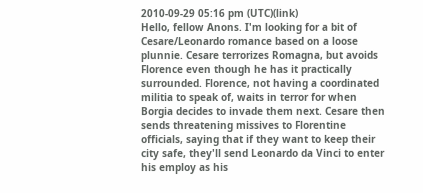2010-09-29 05:16 pm (UTC)(link)
Hello, fellow Anons. I'm looking for a bit of Cesare/Leonardo romance based on a loose plunnie. Cesare terrorizes Romagna, but avoids Florence even though he has it practically surrounded. Florence, not having a coordinated militia to speak of, waits in terror for when Borgia decides to invade them next. Cesare then sends threatening missives to Florentine officials, saying that if they want to keep their city safe, they'll send Leonardo da Vinci to enter his employ as his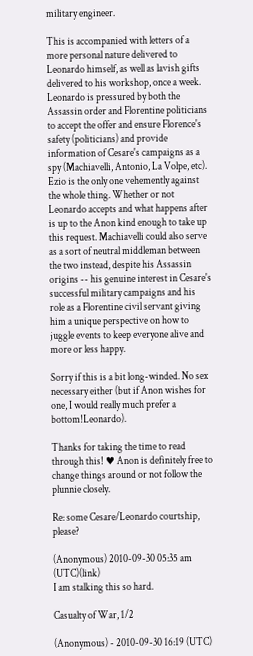military engineer.

This is accompanied with letters of a more personal nature delivered to Leonardo himself, as well as lavish gifts delivered to his workshop, once a week. Leonardo is pressured by both the Assassin order and Florentine politicians to accept the offer and ensure Florence's safety (politicians) and provide information of Cesare's campaigns as a spy (Machiavelli, Antonio, La Volpe, etc). Ezio is the only one vehemently against the whole thing. Whether or not Leonardo accepts and what happens after is up to the Anon kind enough to take up this request. Machiavelli could also serve as a sort of neutral middleman between the two instead, despite his Assassin origins -- his genuine interest in Cesare's successful military campaigns and his role as a Florentine civil servant giving him a unique perspective on how to juggle events to keep everyone alive and more or less happy.

Sorry if this is a bit long-winded. No sex necessary either (but if Anon wishes for one, I would really much prefer a bottom!Leonardo).

Thanks for taking the time to read through this! ♥ Anon is definitely free to change things around or not follow the plunnie closely.

Re: some Cesare/Leonardo courtship, please?

(Anonymous) 2010-09-30 05:35 am (UTC)(link)
I am stalking this so hard.

Casualty of War, 1/2

(Anonymous) - 2010-09-30 16:19 (UTC)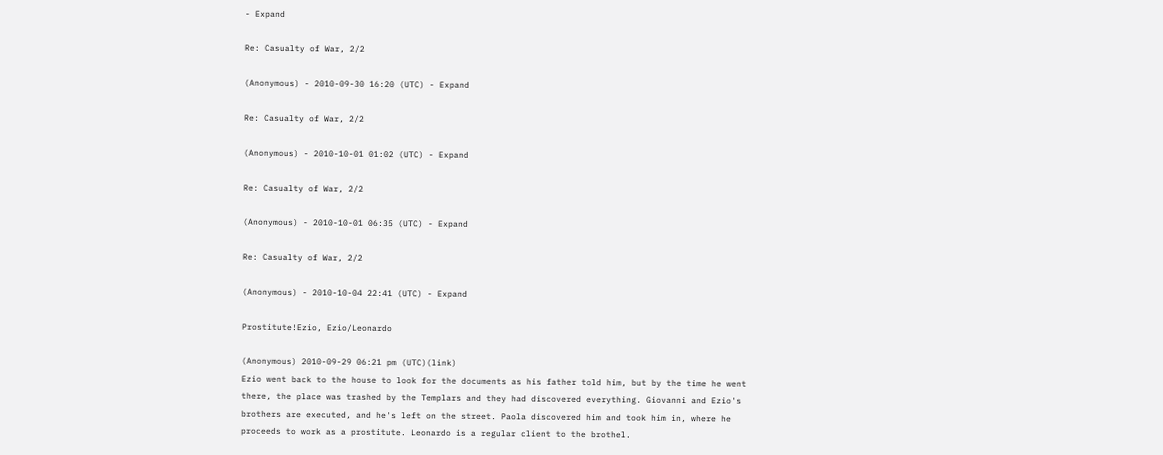- Expand

Re: Casualty of War, 2/2

(Anonymous) - 2010-09-30 16:20 (UTC) - Expand

Re: Casualty of War, 2/2

(Anonymous) - 2010-10-01 01:02 (UTC) - Expand

Re: Casualty of War, 2/2

(Anonymous) - 2010-10-01 06:35 (UTC) - Expand

Re: Casualty of War, 2/2

(Anonymous) - 2010-10-04 22:41 (UTC) - Expand

Prostitute!Ezio, Ezio/Leonardo

(Anonymous) 2010-09-29 06:21 pm (UTC)(link)
Ezio went back to the house to look for the documents as his father told him, but by the time he went there, the place was trashed by the Templars and they had discovered everything. Giovanni and Ezio's brothers are executed, and he's left on the street. Paola discovered him and took him in, where he proceeds to work as a prostitute. Leonardo is a regular client to the brothel.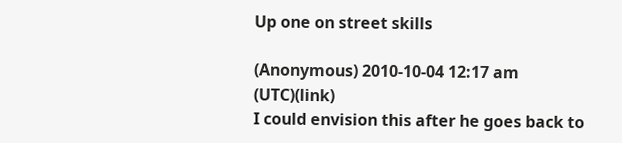Up one on street skills

(Anonymous) 2010-10-04 12:17 am (UTC)(link)
I could envision this after he goes back to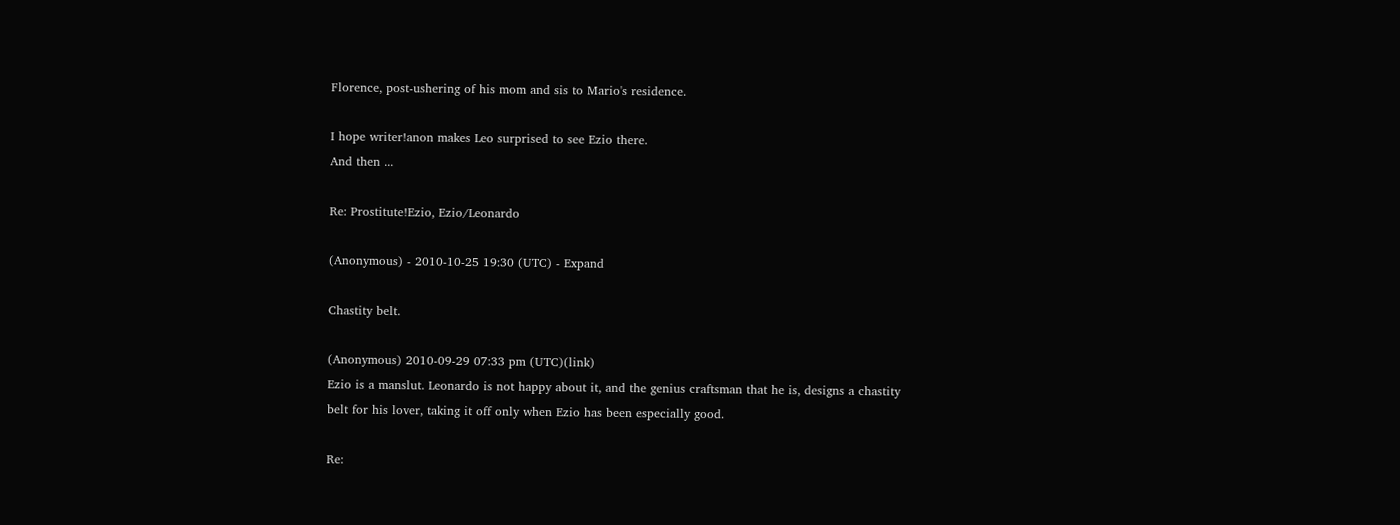Florence, post-ushering of his mom and sis to Mario's residence.

I hope writer!anon makes Leo surprised to see Ezio there.
And then ...

Re: Prostitute!Ezio, Ezio/Leonardo

(Anonymous) - 2010-10-25 19:30 (UTC) - Expand

Chastity belt.

(Anonymous) 2010-09-29 07:33 pm (UTC)(link)
Ezio is a manslut. Leonardo is not happy about it, and the genius craftsman that he is, designs a chastity belt for his lover, taking it off only when Ezio has been especially good.

Re: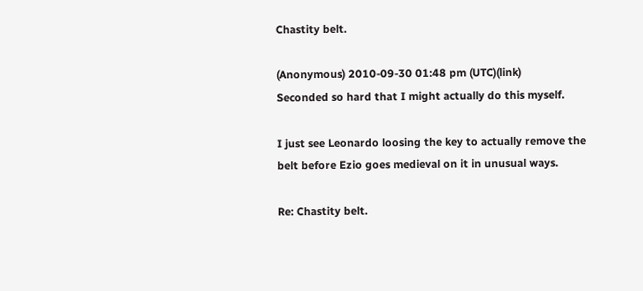Chastity belt.

(Anonymous) 2010-09-30 01:48 pm (UTC)(link)
Seconded so hard that I might actually do this myself.

I just see Leonardo loosing the key to actually remove the belt before Ezio goes medieval on it in unusual ways.

Re: Chastity belt.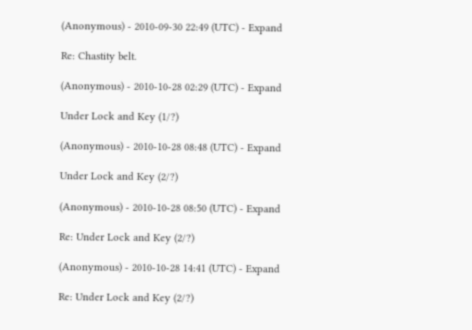(Anonymous) - 2010-09-30 22:49 (UTC) - Expand

Re: Chastity belt.

(Anonymous) - 2010-10-28 02:29 (UTC) - Expand

Under Lock and Key (1/?)

(Anonymous) - 2010-10-28 08:48 (UTC) - Expand

Under Lock and Key (2/?)

(Anonymous) - 2010-10-28 08:50 (UTC) - Expand

Re: Under Lock and Key (2/?)

(Anonymous) - 2010-10-28 14:41 (UTC) - Expand

Re: Under Lock and Key (2/?)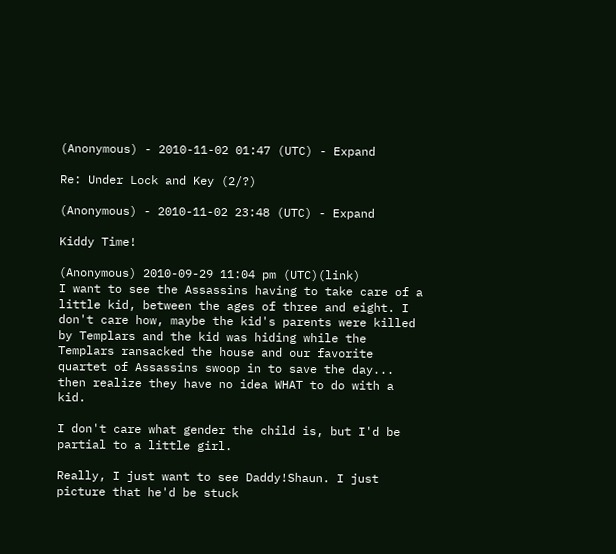(Anonymous) - 2010-11-02 01:47 (UTC) - Expand

Re: Under Lock and Key (2/?)

(Anonymous) - 2010-11-02 23:48 (UTC) - Expand

Kiddy Time!

(Anonymous) 2010-09-29 11:04 pm (UTC)(link)
I want to see the Assassins having to take care of a little kid, between the ages of three and eight. I don't care how, maybe the kid's parents were killed by Templars and the kid was hiding while the Templars ransacked the house and our favorite quartet of Assassins swoop in to save the day... then realize they have no idea WHAT to do with a kid.

I don't care what gender the child is, but I'd be partial to a little girl.

Really, I just want to see Daddy!Shaun. I just picture that he'd be stuck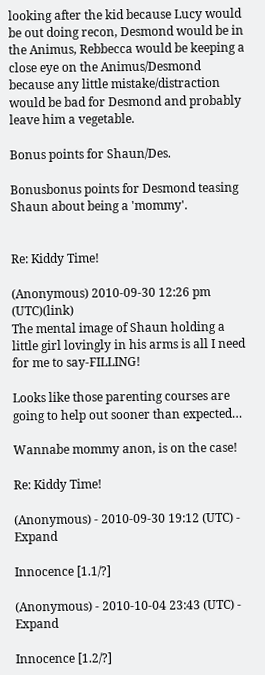looking after the kid because Lucy would be out doing recon, Desmond would be in the Animus, Rebbecca would be keeping a close eye on the Animus/Desmond because any little mistake/distraction would be bad for Desmond and probably leave him a vegetable.

Bonus points for Shaun/Des.

Bonusbonus points for Desmond teasing Shaun about being a 'mommy'.


Re: Kiddy Time!

(Anonymous) 2010-09-30 12:26 pm (UTC)(link)
The mental image of Shaun holding a little girl lovingly in his arms is all I need for me to say-FILLING!

Looks like those parenting courses are going to help out sooner than expected…

Wannabe mommy anon, is on the case!

Re: Kiddy Time!

(Anonymous) - 2010-09-30 19:12 (UTC) - Expand

Innocence [1.1/?]

(Anonymous) - 2010-10-04 23:43 (UTC) - Expand

Innocence [1.2/?]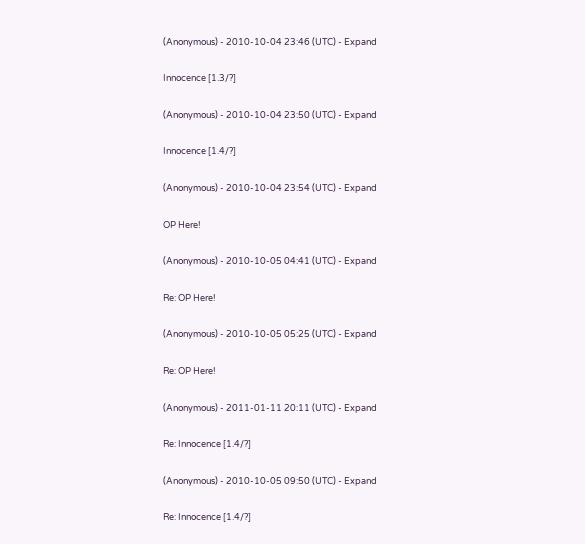(Anonymous) - 2010-10-04 23:46 (UTC) - Expand

Innocence [1.3/?]

(Anonymous) - 2010-10-04 23:50 (UTC) - Expand

Innocence [1.4/?]

(Anonymous) - 2010-10-04 23:54 (UTC) - Expand

OP Here!

(Anonymous) - 2010-10-05 04:41 (UTC) - Expand

Re: OP Here!

(Anonymous) - 2010-10-05 05:25 (UTC) - Expand

Re: OP Here!

(Anonymous) - 2011-01-11 20:11 (UTC) - Expand

Re: Innocence [1.4/?]

(Anonymous) - 2010-10-05 09:50 (UTC) - Expand

Re: Innocence [1.4/?]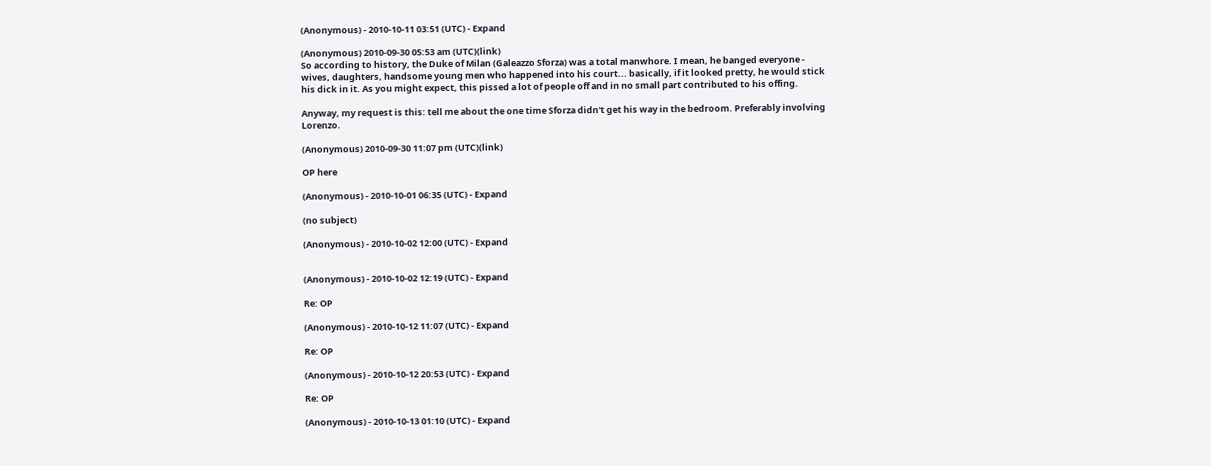(Anonymous) - 2010-10-11 03:51 (UTC) - Expand

(Anonymous) 2010-09-30 05:53 am (UTC)(link)
So according to history, the Duke of Milan (Galeazzo Sforza) was a total manwhore. I mean, he banged everyone - wives, daughters, handsome young men who happened into his court... basically, if it looked pretty, he would stick his dick in it. As you might expect, this pissed a lot of people off and in no small part contributed to his offing.

Anyway, my request is this: tell me about the one time Sforza didn't get his way in the bedroom. Preferably involving Lorenzo.

(Anonymous) 2010-09-30 11:07 pm (UTC)(link)

OP here

(Anonymous) - 2010-10-01 06:35 (UTC) - Expand

(no subject)

(Anonymous) - 2010-10-02 12:00 (UTC) - Expand


(Anonymous) - 2010-10-02 12:19 (UTC) - Expand

Re: OP

(Anonymous) - 2010-10-12 11:07 (UTC) - Expand

Re: OP

(Anonymous) - 2010-10-12 20:53 (UTC) - Expand

Re: OP

(Anonymous) - 2010-10-13 01:10 (UTC) - Expand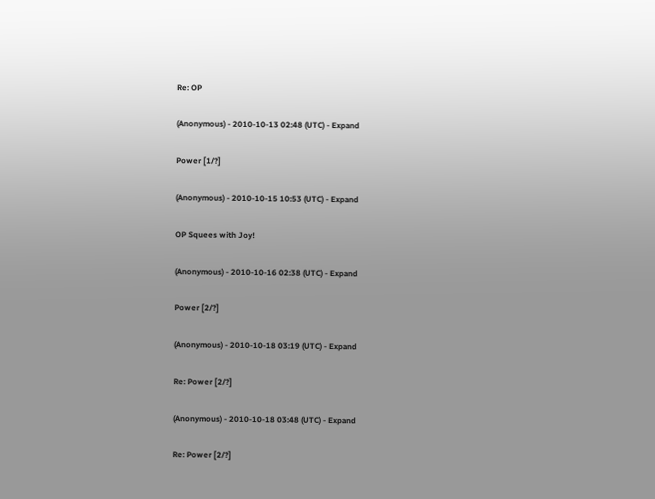Re: OP

(Anonymous) - 2010-10-13 02:48 (UTC) - Expand

Power [1/?]

(Anonymous) - 2010-10-15 10:53 (UTC) - Expand

OP Squees with Joy!

(Anonymous) - 2010-10-16 02:38 (UTC) - Expand

Power [2/?]

(Anonymous) - 2010-10-18 03:19 (UTC) - Expand

Re: Power [2/?]

(Anonymous) - 2010-10-18 03:48 (UTC) - Expand

Re: Power [2/?]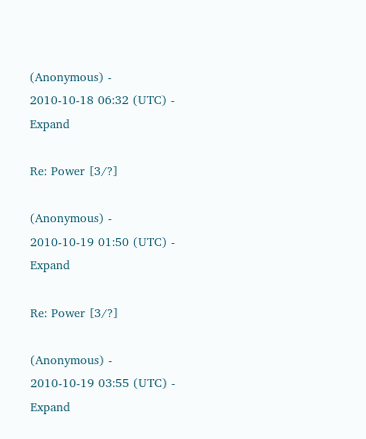(Anonymous) - 2010-10-18 06:32 (UTC) - Expand

Re: Power [3/?]

(Anonymous) - 2010-10-19 01:50 (UTC) - Expand

Re: Power [3/?]

(Anonymous) - 2010-10-19 03:55 (UTC) - Expand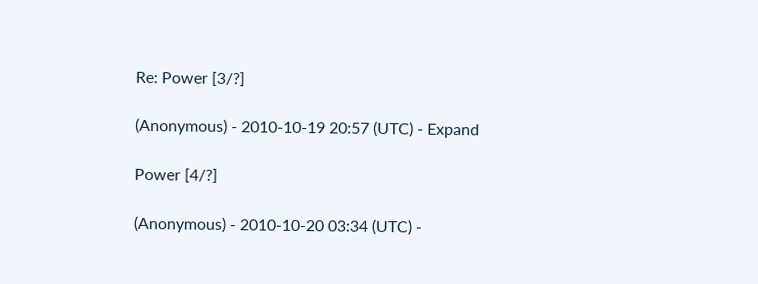Re: Power [3/?]

(Anonymous) - 2010-10-19 20:57 (UTC) - Expand

Power [4/?]

(Anonymous) - 2010-10-20 03:34 (UTC) -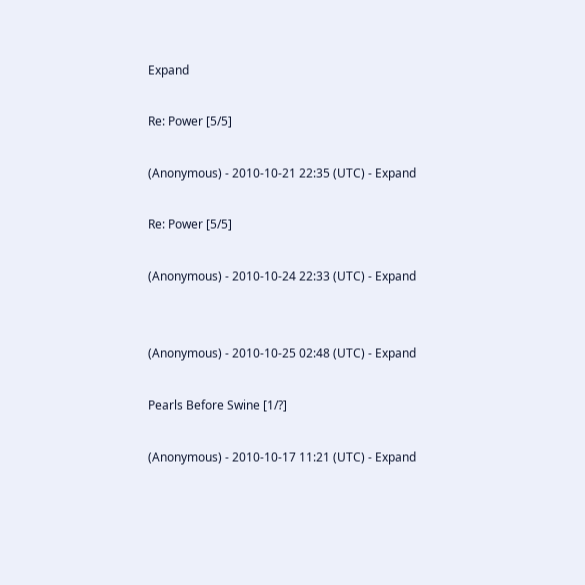Expand

Re: Power [5/5]

(Anonymous) - 2010-10-21 22:35 (UTC) - Expand

Re: Power [5/5]

(Anonymous) - 2010-10-24 22:33 (UTC) - Expand


(Anonymous) - 2010-10-25 02:48 (UTC) - Expand

Pearls Before Swine [1/?]

(Anonymous) - 2010-10-17 11:21 (UTC) - Expand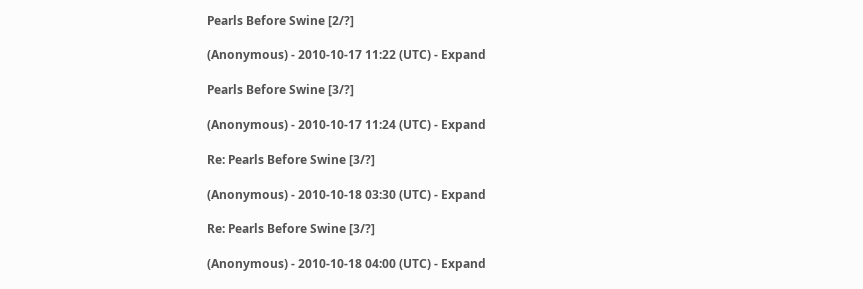Pearls Before Swine [2/?]

(Anonymous) - 2010-10-17 11:22 (UTC) - Expand

Pearls Before Swine [3/?]

(Anonymous) - 2010-10-17 11:24 (UTC) - Expand

Re: Pearls Before Swine [3/?]

(Anonymous) - 2010-10-18 03:30 (UTC) - Expand

Re: Pearls Before Swine [3/?]

(Anonymous) - 2010-10-18 04:00 (UTC) - Expand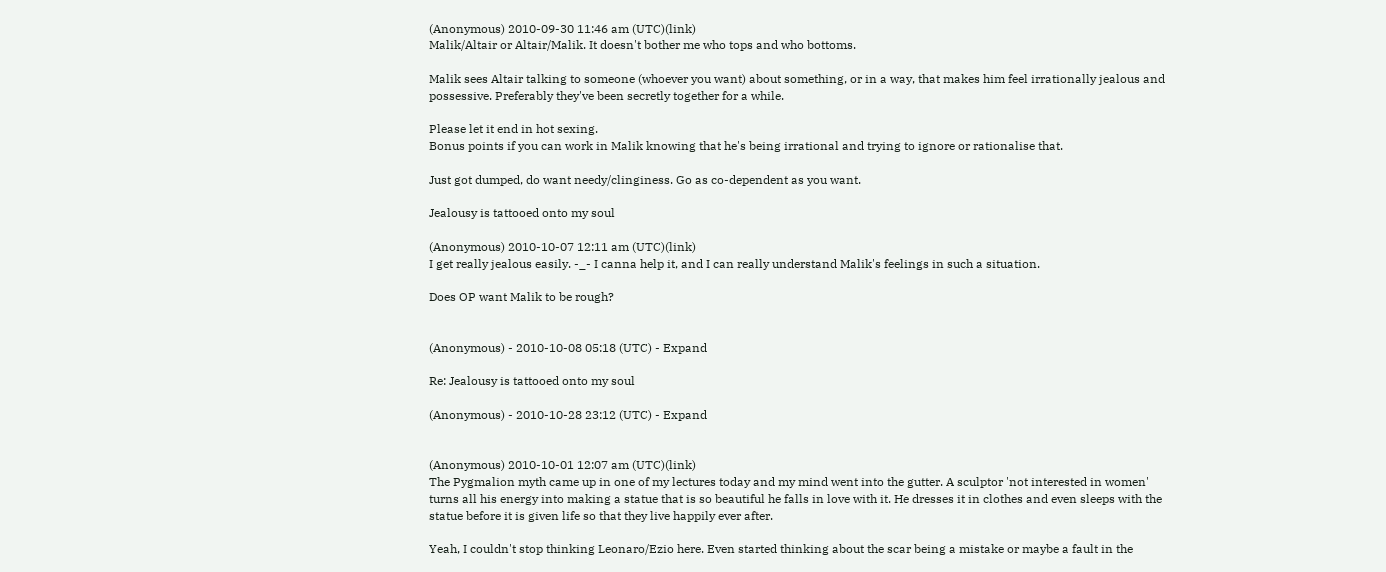(Anonymous) 2010-09-30 11:46 am (UTC)(link)
Malik/Altair or Altair/Malik. It doesn't bother me who tops and who bottoms.

Malik sees Altair talking to someone (whoever you want) about something, or in a way, that makes him feel irrationally jealous and possessive. Preferably they've been secretly together for a while.

Please let it end in hot sexing.
Bonus points if you can work in Malik knowing that he's being irrational and trying to ignore or rationalise that.

Just got dumped, do want needy/clinginess. Go as co-dependent as you want.

Jealousy is tattooed onto my soul

(Anonymous) 2010-10-07 12:11 am (UTC)(link)
I get really jealous easily. -_- I canna help it, and I can really understand Malik's feelings in such a situation.

Does OP want Malik to be rough?


(Anonymous) - 2010-10-08 05:18 (UTC) - Expand

Re: Jealousy is tattooed onto my soul

(Anonymous) - 2010-10-28 23:12 (UTC) - Expand


(Anonymous) 2010-10-01 12:07 am (UTC)(link)
The Pygmalion myth came up in one of my lectures today and my mind went into the gutter. A sculptor 'not interested in women' turns all his energy into making a statue that is so beautiful he falls in love with it. He dresses it in clothes and even sleeps with the statue before it is given life so that they live happily ever after.

Yeah, I couldn't stop thinking Leonaro/Ezio here. Even started thinking about the scar being a mistake or maybe a fault in the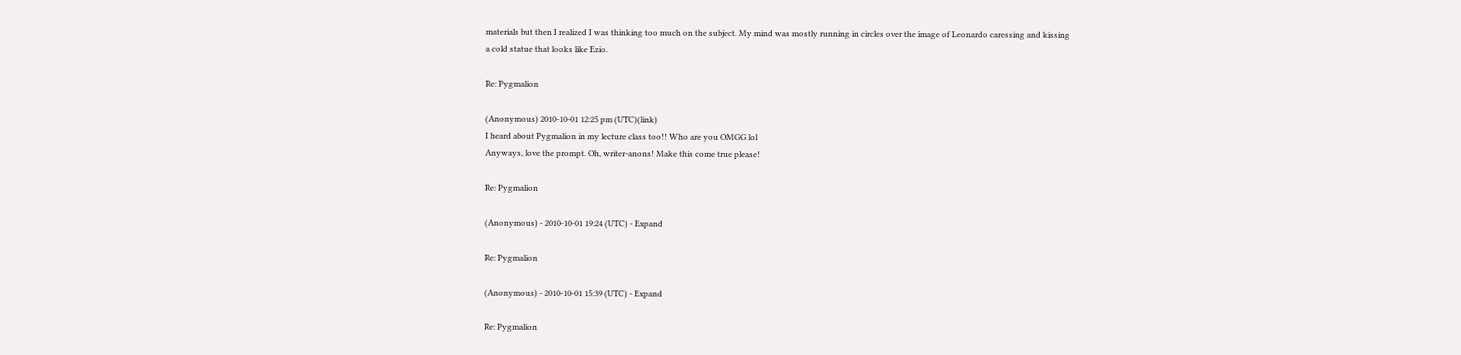materials but then I realized I was thinking too much on the subject. My mind was mostly running in circles over the image of Leonardo caressing and kissing a cold statue that looks like Ezio.

Re: Pygmalion

(Anonymous) 2010-10-01 12:25 pm (UTC)(link)
I heard about Pygmalion in my lecture class too!! Who are you OMGG lol
Anyways, love the prompt. Oh, writer-anons! Make this come true please!

Re: Pygmalion

(Anonymous) - 2010-10-01 19:24 (UTC) - Expand

Re: Pygmalion

(Anonymous) - 2010-10-01 15:39 (UTC) - Expand

Re: Pygmalion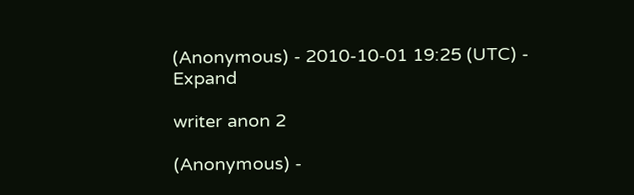(Anonymous) - 2010-10-01 19:25 (UTC) - Expand

writer anon 2

(Anonymous) -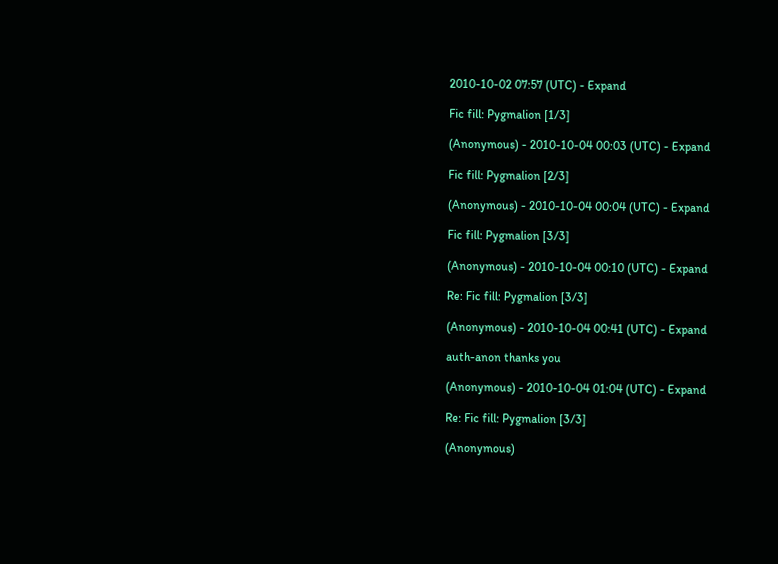2010-10-02 07:57 (UTC) - Expand

Fic fill: Pygmalion [1/3]

(Anonymous) - 2010-10-04 00:03 (UTC) - Expand

Fic fill: Pygmalion [2/3]

(Anonymous) - 2010-10-04 00:04 (UTC) - Expand

Fic fill: Pygmalion [3/3]

(Anonymous) - 2010-10-04 00:10 (UTC) - Expand

Re: Fic fill: Pygmalion [3/3]

(Anonymous) - 2010-10-04 00:41 (UTC) - Expand

auth-anon thanks you

(Anonymous) - 2010-10-04 01:04 (UTC) - Expand

Re: Fic fill: Pygmalion [3/3]

(Anonymous)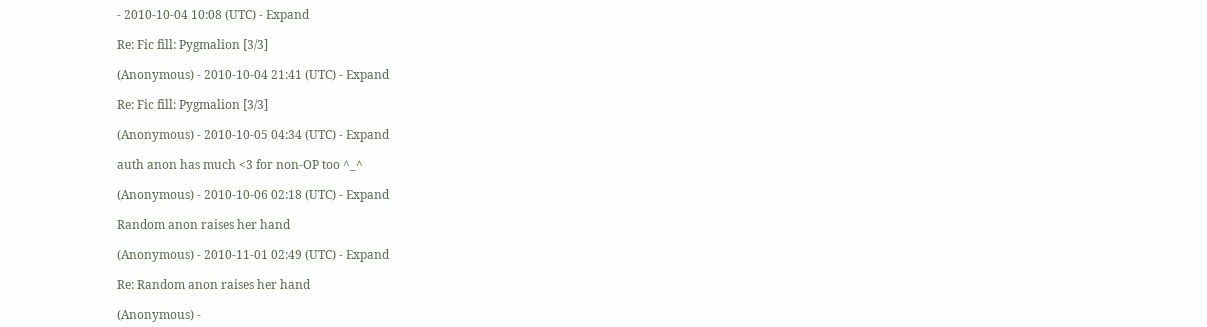- 2010-10-04 10:08 (UTC) - Expand

Re: Fic fill: Pygmalion [3/3]

(Anonymous) - 2010-10-04 21:41 (UTC) - Expand

Re: Fic fill: Pygmalion [3/3]

(Anonymous) - 2010-10-05 04:34 (UTC) - Expand

auth anon has much <3 for non-OP too ^_^

(Anonymous) - 2010-10-06 02:18 (UTC) - Expand

Random anon raises her hand

(Anonymous) - 2010-11-01 02:49 (UTC) - Expand

Re: Random anon raises her hand

(Anonymous) -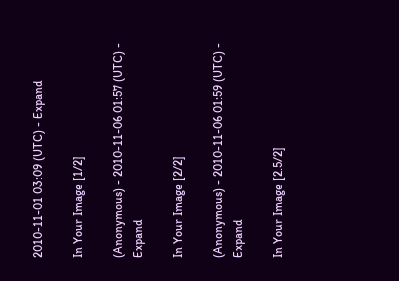2010-11-01 03:09 (UTC) - Expand

In Your Image [1/2]

(Anonymous) - 2010-11-06 01:57 (UTC) - Expand

In Your Image [2/2]

(Anonymous) - 2010-11-06 01:59 (UTC) - Expand

In Your Image [2.5/2]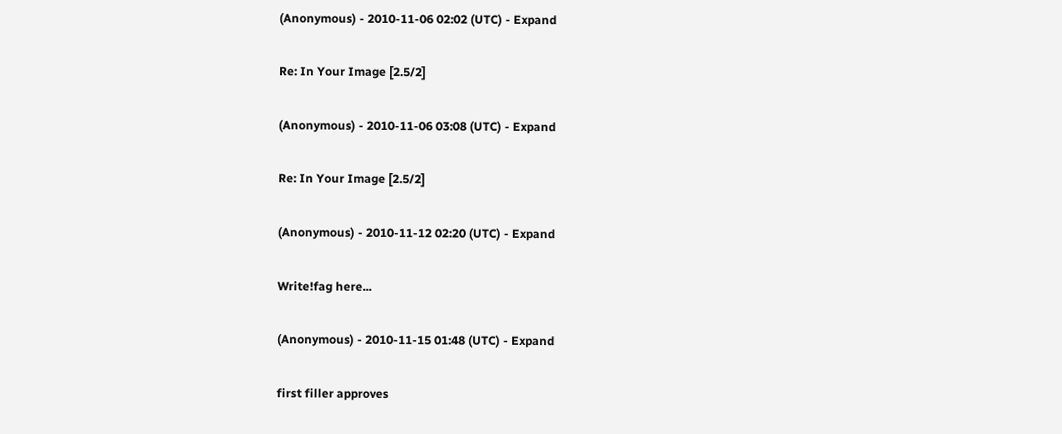(Anonymous) - 2010-11-06 02:02 (UTC) - Expand

Re: In Your Image [2.5/2]

(Anonymous) - 2010-11-06 03:08 (UTC) - Expand

Re: In Your Image [2.5/2]

(Anonymous) - 2010-11-12 02:20 (UTC) - Expand

Write!fag here...

(Anonymous) - 2010-11-15 01:48 (UTC) - Expand

first filler approves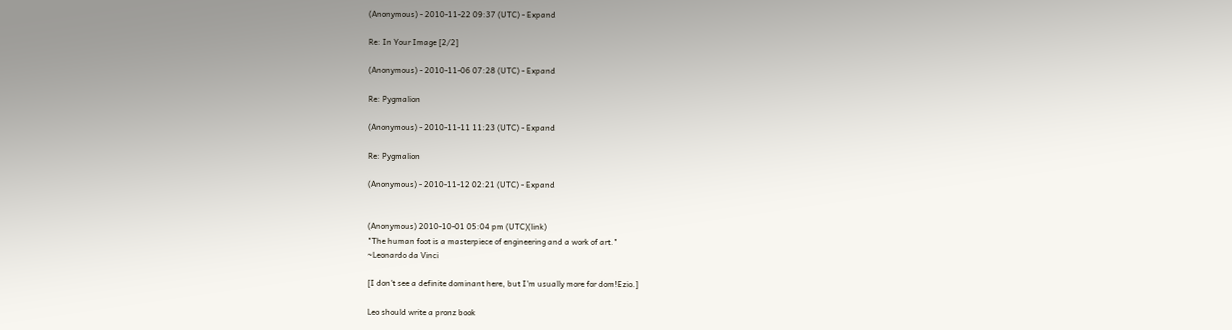(Anonymous) - 2010-11-22 09:37 (UTC) - Expand

Re: In Your Image [2/2]

(Anonymous) - 2010-11-06 07:28 (UTC) - Expand

Re: Pygmalion

(Anonymous) - 2010-11-11 11:23 (UTC) - Expand

Re: Pygmalion

(Anonymous) - 2010-11-12 02:21 (UTC) - Expand


(Anonymous) 2010-10-01 05:04 pm (UTC)(link)
"The human foot is a masterpiece of engineering and a work of art."
~Leonardo da Vinci

[I don't see a definite dominant here, but I'm usually more for dom!Ezio.]

Leo should write a pronz book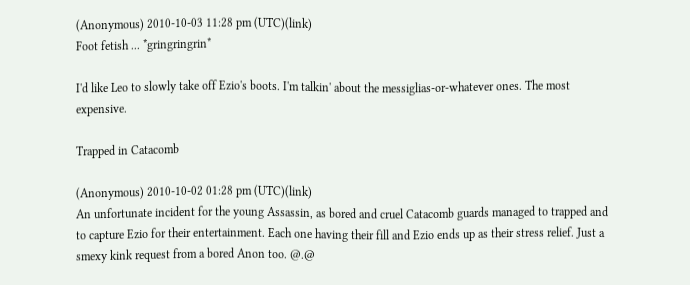(Anonymous) 2010-10-03 11:28 pm (UTC)(link)
Foot fetish ... *gringringrin*

I'd like Leo to slowly take off Ezio's boots. I'm talkin' about the messiglias-or-whatever ones. The most expensive.

Trapped in Catacomb

(Anonymous) 2010-10-02 01:28 pm (UTC)(link)
An unfortunate incident for the young Assassin, as bored and cruel Catacomb guards managed to trapped and to capture Ezio for their entertainment. Each one having their fill and Ezio ends up as their stress relief. Just a smexy kink request from a bored Anon too. @.@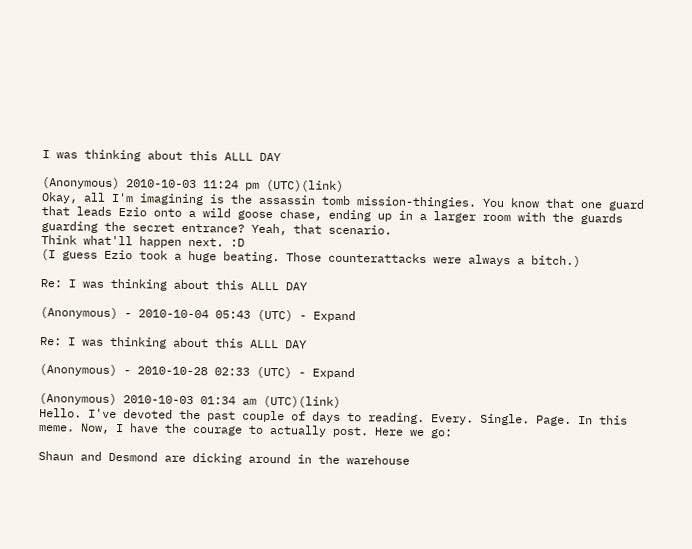I was thinking about this ALLL DAY

(Anonymous) 2010-10-03 11:24 pm (UTC)(link)
Okay, all I'm imagining is the assassin tomb mission-thingies. You know that one guard that leads Ezio onto a wild goose chase, ending up in a larger room with the guards guarding the secret entrance? Yeah, that scenario.
Think what'll happen next. :D
(I guess Ezio took a huge beating. Those counterattacks were always a bitch.)

Re: I was thinking about this ALLL DAY

(Anonymous) - 2010-10-04 05:43 (UTC) - Expand

Re: I was thinking about this ALLL DAY

(Anonymous) - 2010-10-28 02:33 (UTC) - Expand

(Anonymous) 2010-10-03 01:34 am (UTC)(link)
Hello. I've devoted the past couple of days to reading. Every. Single. Page. In this meme. Now, I have the courage to actually post. Here we go:

Shaun and Desmond are dicking around in the warehouse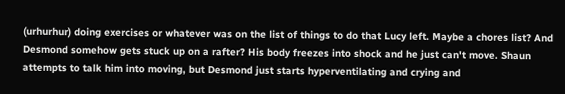(urhurhur) doing exercises or whatever was on the list of things to do that Lucy left. Maybe a chores list? And Desmond somehow gets stuck up on a rafter? His body freezes into shock and he just can't move. Shaun attempts to talk him into moving, but Desmond just starts hyperventilating and crying and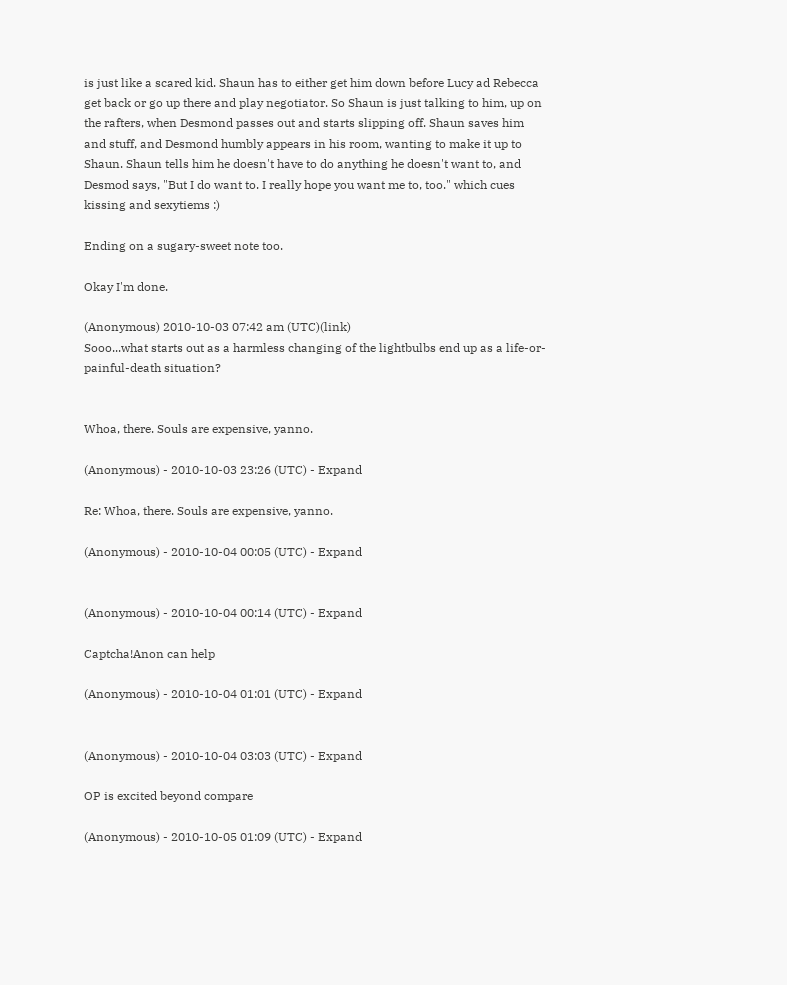is just like a scared kid. Shaun has to either get him down before Lucy ad Rebecca get back or go up there and play negotiator. So Shaun is just talking to him, up on the rafters, when Desmond passes out and starts slipping off. Shaun saves him and stuff, and Desmond humbly appears in his room, wanting to make it up to Shaun. Shaun tells him he doesn't have to do anything he doesn't want to, and Desmod says, "But I do want to. I really hope you want me to, too." which cues kissing and sexytiems :)

Ending on a sugary-sweet note too.

Okay I'm done.

(Anonymous) 2010-10-03 07:42 am (UTC)(link)
Sooo...what starts out as a harmless changing of the lightbulbs end up as a life-or-painful-death situation?


Whoa, there. Souls are expensive, yanno.

(Anonymous) - 2010-10-03 23:26 (UTC) - Expand

Re: Whoa, there. Souls are expensive, yanno.

(Anonymous) - 2010-10-04 00:05 (UTC) - Expand


(Anonymous) - 2010-10-04 00:14 (UTC) - Expand

Captcha!Anon can help

(Anonymous) - 2010-10-04 01:01 (UTC) - Expand


(Anonymous) - 2010-10-04 03:03 (UTC) - Expand

OP is excited beyond compare

(Anonymous) - 2010-10-05 01:09 (UTC) - Expand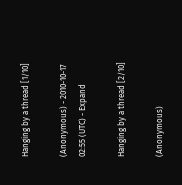Hanging by a thread [1/10]

(Anonymous) - 2010-10-17 02:55 (UTC) - Expand

Hanging by a thread [2/10]

(Anonymous)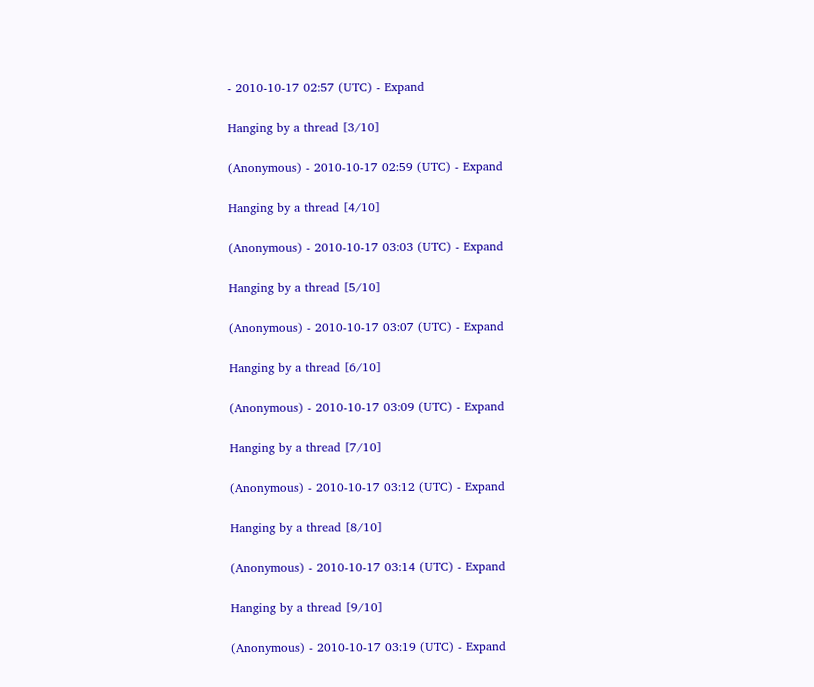- 2010-10-17 02:57 (UTC) - Expand

Hanging by a thread [3/10]

(Anonymous) - 2010-10-17 02:59 (UTC) - Expand

Hanging by a thread [4/10]

(Anonymous) - 2010-10-17 03:03 (UTC) - Expand

Hanging by a thread [5/10]

(Anonymous) - 2010-10-17 03:07 (UTC) - Expand

Hanging by a thread [6/10]

(Anonymous) - 2010-10-17 03:09 (UTC) - Expand

Hanging by a thread [7/10]

(Anonymous) - 2010-10-17 03:12 (UTC) - Expand

Hanging by a thread [8/10]

(Anonymous) - 2010-10-17 03:14 (UTC) - Expand

Hanging by a thread [9/10]

(Anonymous) - 2010-10-17 03:19 (UTC) - Expand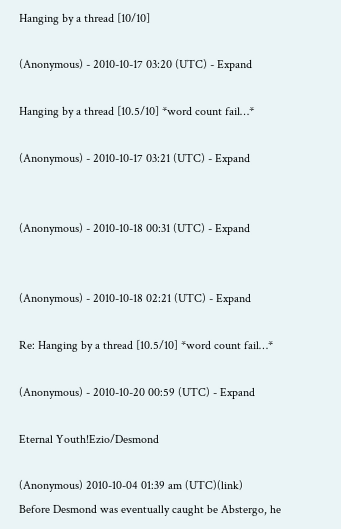Hanging by a thread [10/10]

(Anonymous) - 2010-10-17 03:20 (UTC) - Expand

Hanging by a thread [10.5/10] *word count fail…*

(Anonymous) - 2010-10-17 03:21 (UTC) - Expand


(Anonymous) - 2010-10-18 00:31 (UTC) - Expand


(Anonymous) - 2010-10-18 02:21 (UTC) - Expand

Re: Hanging by a thread [10.5/10] *word count fail…*

(Anonymous) - 2010-10-20 00:59 (UTC) - Expand

Eternal Youth!Ezio/Desmond

(Anonymous) 2010-10-04 01:39 am (UTC)(link)
Before Desmond was eventually caught be Abstergo, he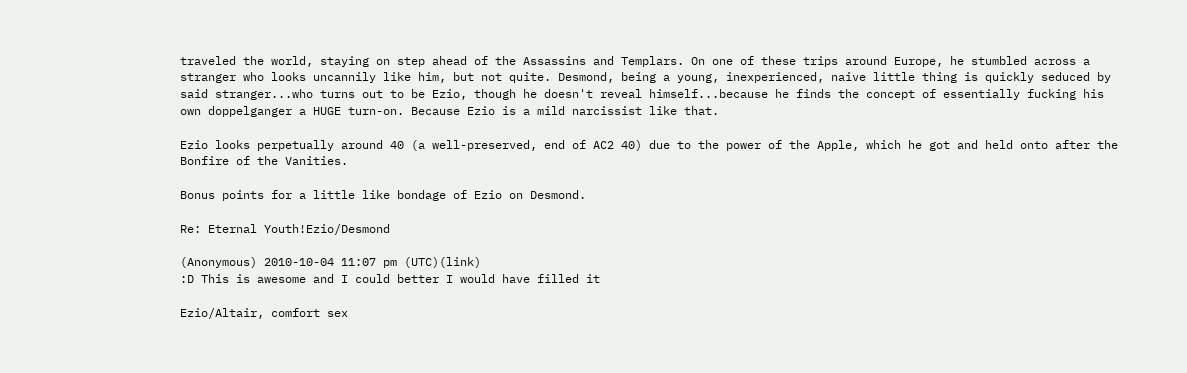traveled the world, staying on step ahead of the Assassins and Templars. On one of these trips around Europe, he stumbled across a stranger who looks uncannily like him, but not quite. Desmond, being a young, inexperienced, naive little thing is quickly seduced by said stranger...who turns out to be Ezio, though he doesn't reveal himself...because he finds the concept of essentially fucking his own doppelganger a HUGE turn-on. Because Ezio is a mild narcissist like that.

Ezio looks perpetually around 40 (a well-preserved, end of AC2 40) due to the power of the Apple, which he got and held onto after the Bonfire of the Vanities.

Bonus points for a little like bondage of Ezio on Desmond.

Re: Eternal Youth!Ezio/Desmond

(Anonymous) 2010-10-04 11:07 pm (UTC)(link)
:D This is awesome and I could better I would have filled it

Ezio/Altair, comfort sex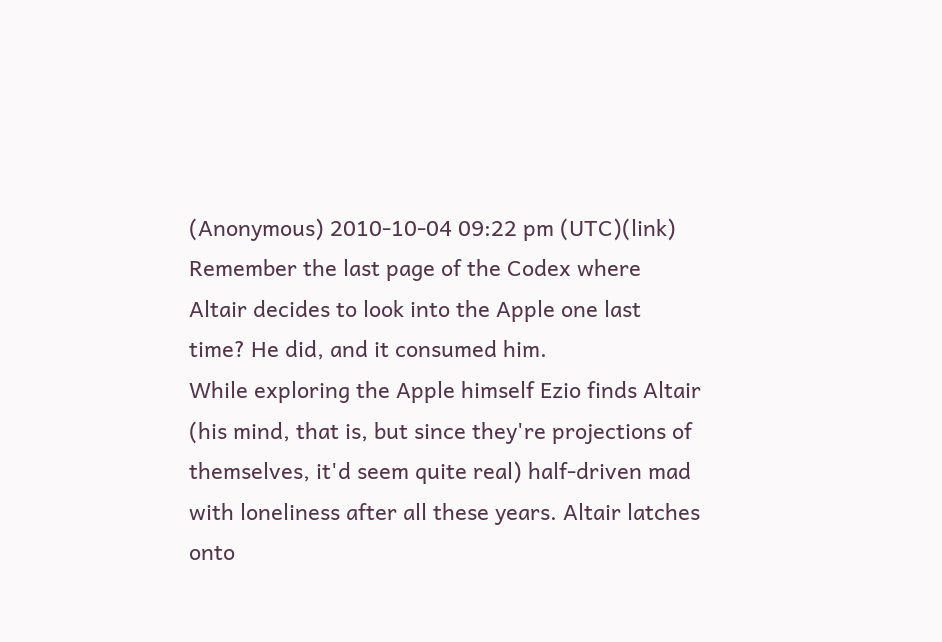(Anonymous) 2010-10-04 09:22 pm (UTC)(link)
Remember the last page of the Codex where Altair decides to look into the Apple one last time? He did, and it consumed him.
While exploring the Apple himself Ezio finds Altair (his mind, that is, but since they're projections of themselves, it'd seem quite real) half-driven mad with loneliness after all these years. Altair latches onto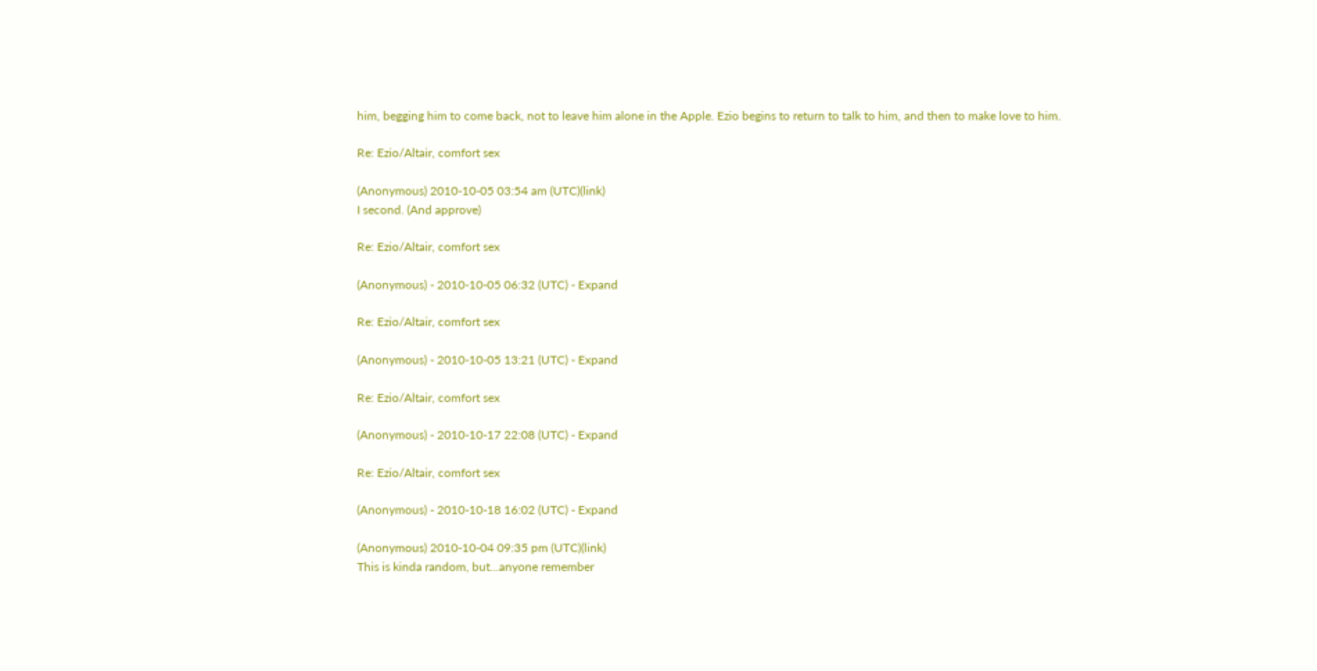him, begging him to come back, not to leave him alone in the Apple. Ezio begins to return to talk to him, and then to make love to him.

Re: Ezio/Altair, comfort sex

(Anonymous) 2010-10-05 03:54 am (UTC)(link)
I second. (And approve)

Re: Ezio/Altair, comfort sex

(Anonymous) - 2010-10-05 06:32 (UTC) - Expand

Re: Ezio/Altair, comfort sex

(Anonymous) - 2010-10-05 13:21 (UTC) - Expand

Re: Ezio/Altair, comfort sex

(Anonymous) - 2010-10-17 22:08 (UTC) - Expand

Re: Ezio/Altair, comfort sex

(Anonymous) - 2010-10-18 16:02 (UTC) - Expand

(Anonymous) 2010-10-04 09:35 pm (UTC)(link)
This is kinda random, but...anyone remember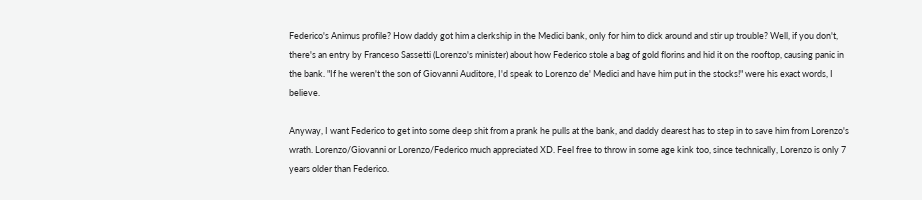Federico's Animus profile? How daddy got him a clerkship in the Medici bank, only for him to dick around and stir up trouble? Well, if you don't, there's an entry by Franceso Sassetti (Lorenzo's minister) about how Federico stole a bag of gold florins and hid it on the rooftop, causing panic in the bank. "If he weren't the son of Giovanni Auditore, I'd speak to Lorenzo de' Medici and have him put in the stocks!" were his exact words, I believe.

Anyway, I want Federico to get into some deep shit from a prank he pulls at the bank, and daddy dearest has to step in to save him from Lorenzo's wrath. Lorenzo/Giovanni or Lorenzo/Federico much appreciated XD. Feel free to throw in some age kink too, since technically, Lorenzo is only 7 years older than Federico.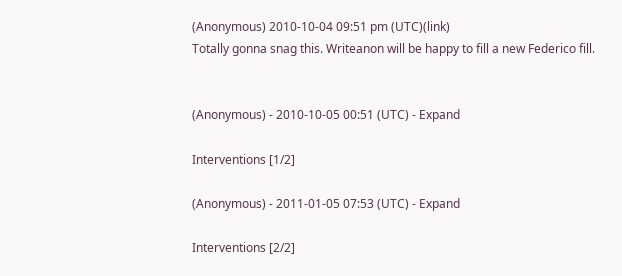(Anonymous) 2010-10-04 09:51 pm (UTC)(link)
Totally gonna snag this. Writeanon will be happy to fill a new Federico fill.


(Anonymous) - 2010-10-05 00:51 (UTC) - Expand

Interventions [1/2]

(Anonymous) - 2011-01-05 07:53 (UTC) - Expand

Interventions [2/2]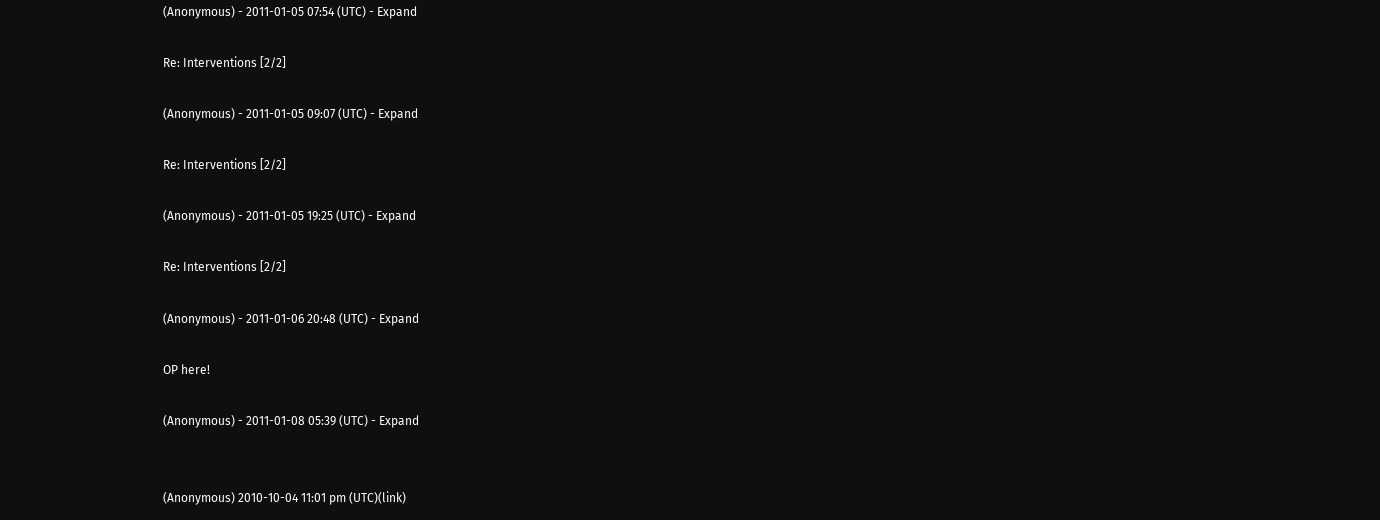(Anonymous) - 2011-01-05 07:54 (UTC) - Expand

Re: Interventions [2/2]

(Anonymous) - 2011-01-05 09:07 (UTC) - Expand

Re: Interventions [2/2]

(Anonymous) - 2011-01-05 19:25 (UTC) - Expand

Re: Interventions [2/2]

(Anonymous) - 2011-01-06 20:48 (UTC) - Expand

OP here!

(Anonymous) - 2011-01-08 05:39 (UTC) - Expand


(Anonymous) 2010-10-04 11:01 pm (UTC)(link)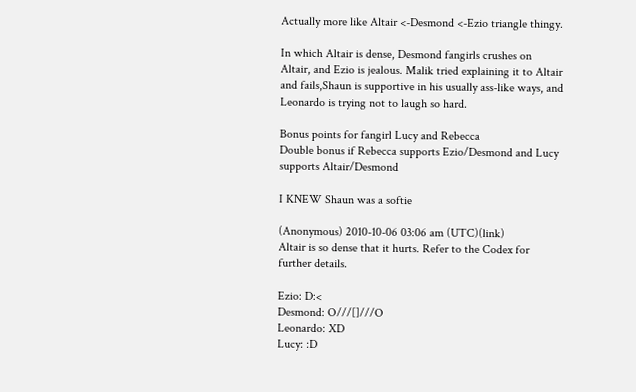Actually more like Altair <-Desmond <-Ezio triangle thingy.

In which Altair is dense, Desmond fangirls crushes on Altair, and Ezio is jealous. Malik tried explaining it to Altair and fails,Shaun is supportive in his usually ass-like ways, and Leonardo is trying not to laugh so hard.

Bonus points for fangirl Lucy and Rebecca
Double bonus if Rebecca supports Ezio/Desmond and Lucy supports Altair/Desmond

I KNEW Shaun was a softie

(Anonymous) 2010-10-06 03:06 am (UTC)(link)
Altair is so dense that it hurts. Refer to the Codex for further details.

Ezio: D:<
Desmond: O///[]///O
Leonardo: XD
Lucy: :D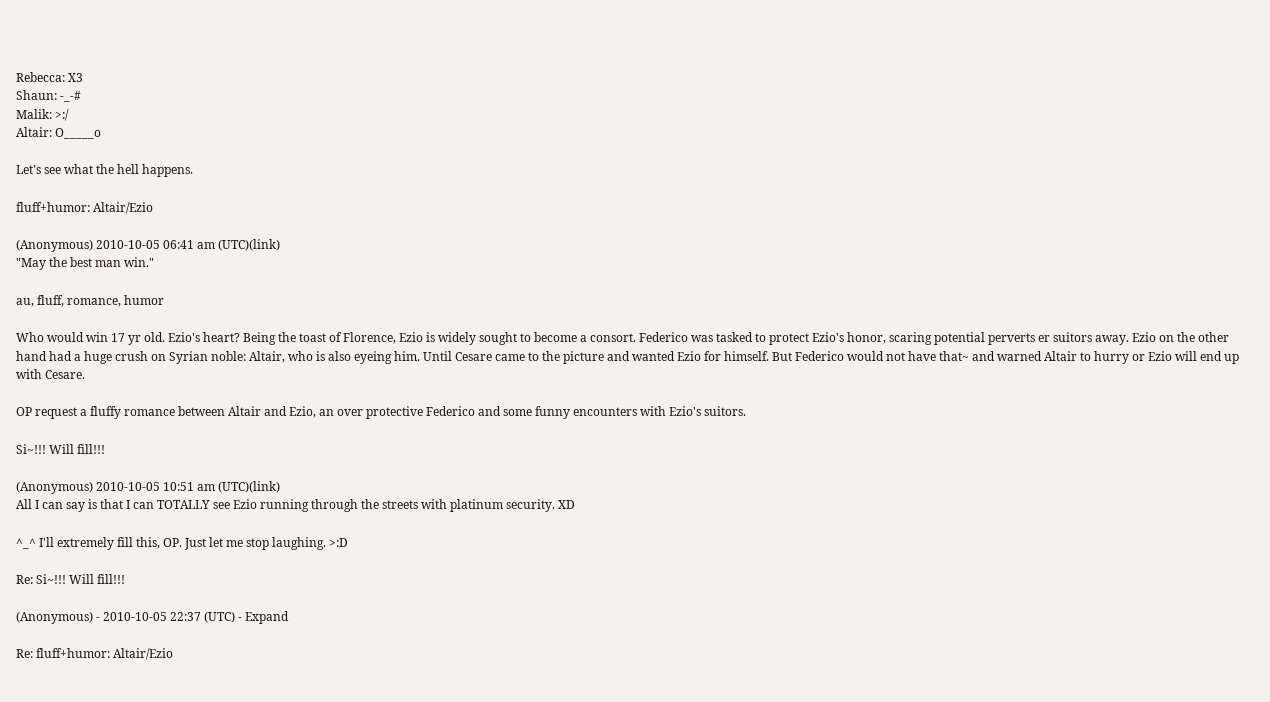Rebecca: X3
Shaun: -_-#
Malik: >:/
Altair: O_____o

Let's see what the hell happens.

fluff+humor: Altair/Ezio

(Anonymous) 2010-10-05 06:41 am (UTC)(link)
"May the best man win."

au, fluff, romance, humor

Who would win 17 yr old. Ezio's heart? Being the toast of Florence, Ezio is widely sought to become a consort. Federico was tasked to protect Ezio's honor, scaring potential perverts er suitors away. Ezio on the other hand had a huge crush on Syrian noble: Altair, who is also eyeing him. Until Cesare came to the picture and wanted Ezio for himself. But Federico would not have that~ and warned Altair to hurry or Ezio will end up with Cesare.

OP request a fluffy romance between Altair and Ezio, an over protective Federico and some funny encounters with Ezio's suitors.

Si~!!! Will fill!!!

(Anonymous) 2010-10-05 10:51 am (UTC)(link)
All I can say is that I can TOTALLY see Ezio running through the streets with platinum security. XD

^_^ I'll extremely fill this, OP. Just let me stop laughing. >:D

Re: Si~!!! Will fill!!!

(Anonymous) - 2010-10-05 22:37 (UTC) - Expand

Re: fluff+humor: Altair/Ezio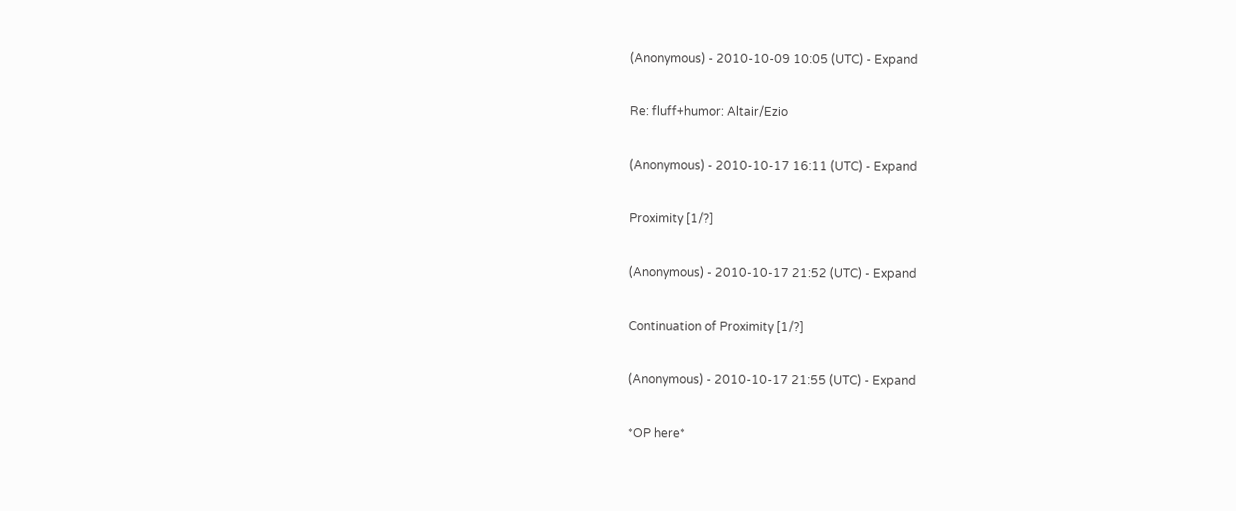(Anonymous) - 2010-10-09 10:05 (UTC) - Expand

Re: fluff+humor: Altair/Ezio

(Anonymous) - 2010-10-17 16:11 (UTC) - Expand

Proximity [1/?]

(Anonymous) - 2010-10-17 21:52 (UTC) - Expand

Continuation of Proximity [1/?]

(Anonymous) - 2010-10-17 21:55 (UTC) - Expand

*OP here*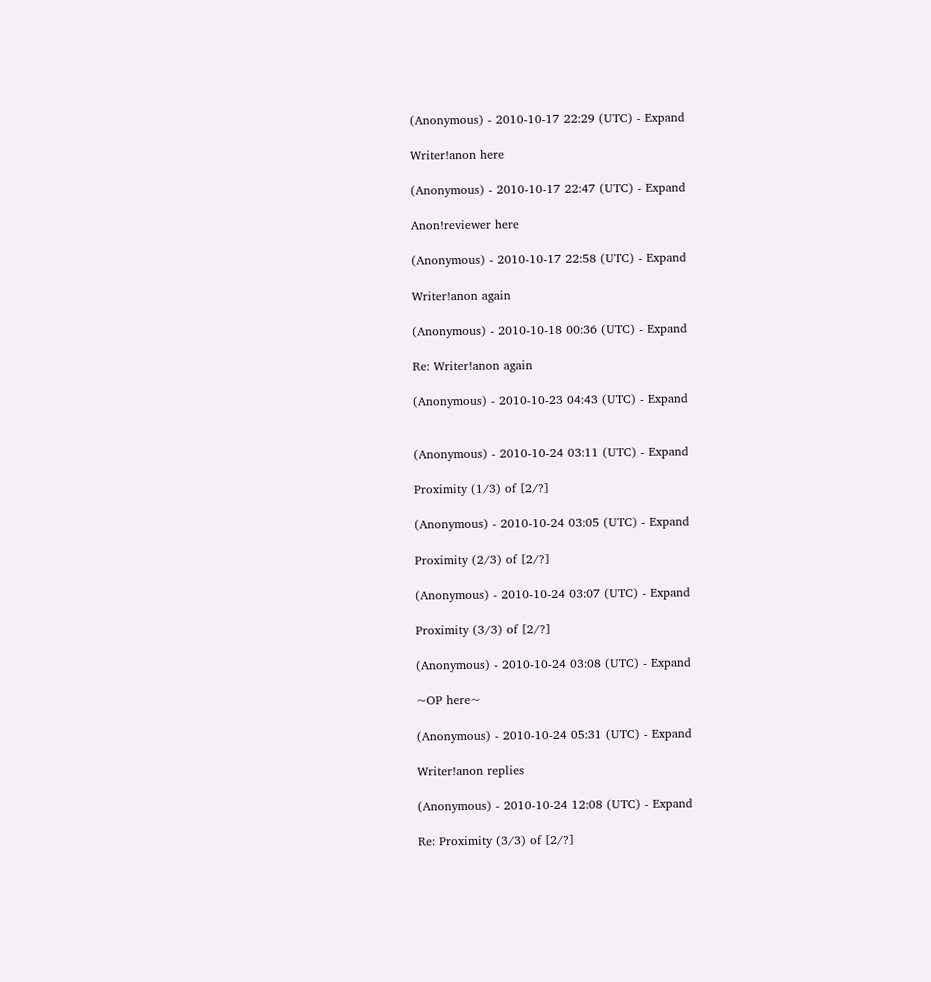(Anonymous) - 2010-10-17 22:29 (UTC) - Expand

Writer!anon here

(Anonymous) - 2010-10-17 22:47 (UTC) - Expand

Anon!reviewer here

(Anonymous) - 2010-10-17 22:58 (UTC) - Expand

Writer!anon again

(Anonymous) - 2010-10-18 00:36 (UTC) - Expand

Re: Writer!anon again

(Anonymous) - 2010-10-23 04:43 (UTC) - Expand


(Anonymous) - 2010-10-24 03:11 (UTC) - Expand

Proximity (1/3) of [2/?]

(Anonymous) - 2010-10-24 03:05 (UTC) - Expand

Proximity (2/3) of [2/?]

(Anonymous) - 2010-10-24 03:07 (UTC) - Expand

Proximity (3/3) of [2/?]

(Anonymous) - 2010-10-24 03:08 (UTC) - Expand

~OP here~

(Anonymous) - 2010-10-24 05:31 (UTC) - Expand

Writer!anon replies

(Anonymous) - 2010-10-24 12:08 (UTC) - Expand

Re: Proximity (3/3) of [2/?]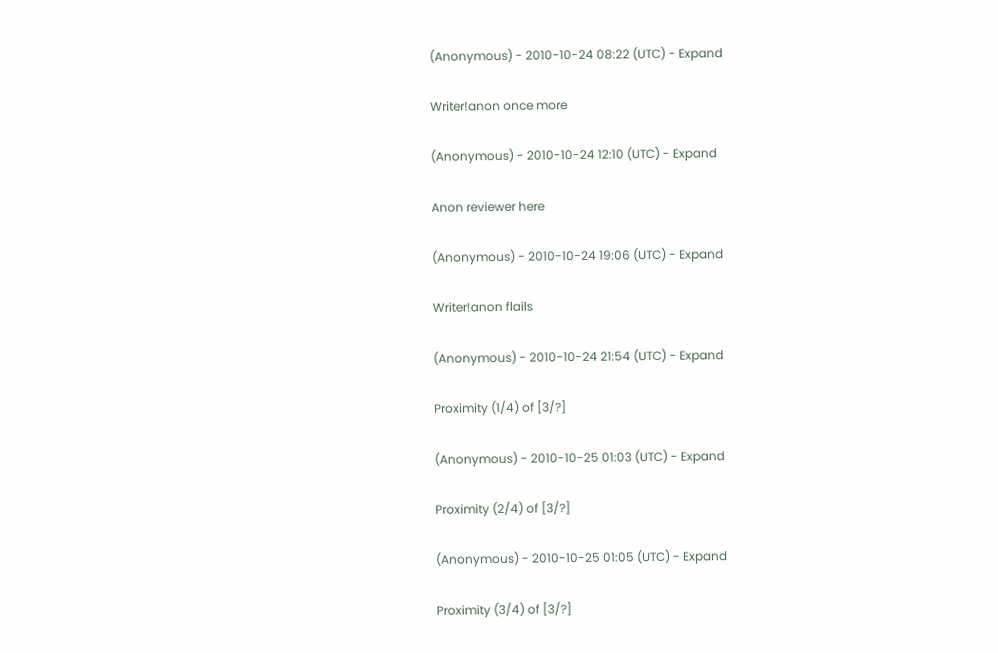(Anonymous) - 2010-10-24 08:22 (UTC) - Expand

Writer!anon once more

(Anonymous) - 2010-10-24 12:10 (UTC) - Expand

Anon reviewer here

(Anonymous) - 2010-10-24 19:06 (UTC) - Expand

Writer!anon flails

(Anonymous) - 2010-10-24 21:54 (UTC) - Expand

Proximity (1/4) of [3/?]

(Anonymous) - 2010-10-25 01:03 (UTC) - Expand

Proximity (2/4) of [3/?]

(Anonymous) - 2010-10-25 01:05 (UTC) - Expand

Proximity (3/4) of [3/?]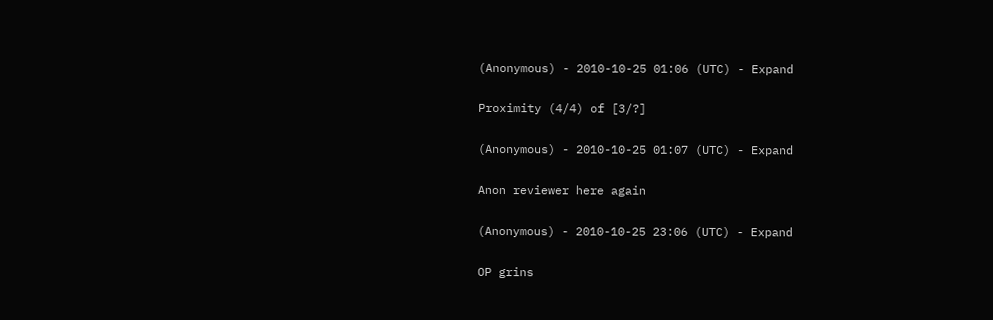(Anonymous) - 2010-10-25 01:06 (UTC) - Expand

Proximity (4/4) of [3/?]

(Anonymous) - 2010-10-25 01:07 (UTC) - Expand

Anon reviewer here again

(Anonymous) - 2010-10-25 23:06 (UTC) - Expand

OP grins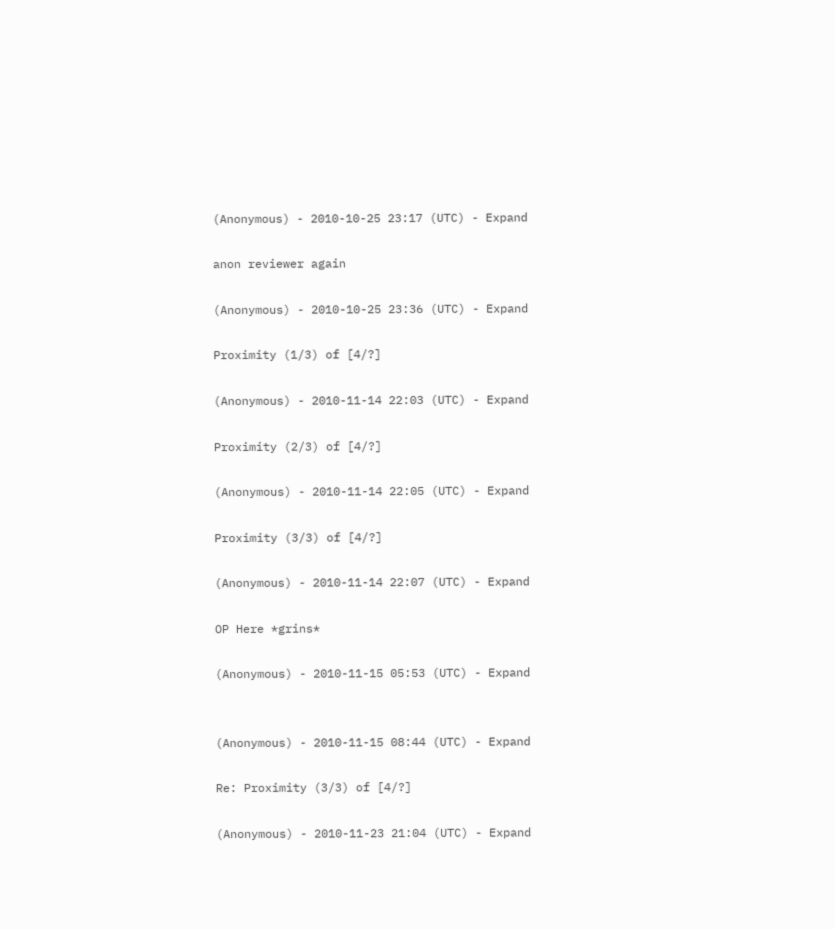(Anonymous) - 2010-10-25 23:17 (UTC) - Expand

anon reviewer again

(Anonymous) - 2010-10-25 23:36 (UTC) - Expand

Proximity (1/3) of [4/?]

(Anonymous) - 2010-11-14 22:03 (UTC) - Expand

Proximity (2/3) of [4/?]

(Anonymous) - 2010-11-14 22:05 (UTC) - Expand

Proximity (3/3) of [4/?]

(Anonymous) - 2010-11-14 22:07 (UTC) - Expand

OP Here *grins*

(Anonymous) - 2010-11-15 05:53 (UTC) - Expand


(Anonymous) - 2010-11-15 08:44 (UTC) - Expand

Re: Proximity (3/3) of [4/?]

(Anonymous) - 2010-11-23 21:04 (UTC) - Expand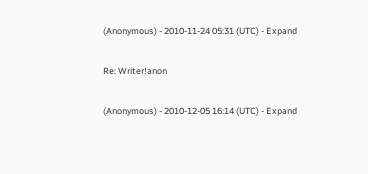(Anonymous) - 2010-11-24 05:31 (UTC) - Expand

Re: Writer!anon

(Anonymous) - 2010-12-05 16:14 (UTC) - Expand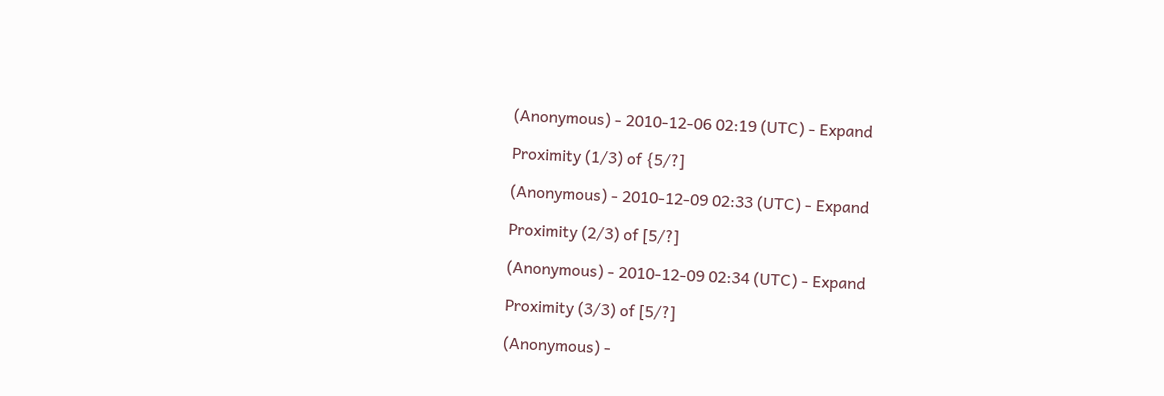(Anonymous) - 2010-12-06 02:19 (UTC) - Expand

Proximity (1/3) of {5/?]

(Anonymous) - 2010-12-09 02:33 (UTC) - Expand

Proximity (2/3) of [5/?]

(Anonymous) - 2010-12-09 02:34 (UTC) - Expand

Proximity (3/3) of [5/?]

(Anonymous) -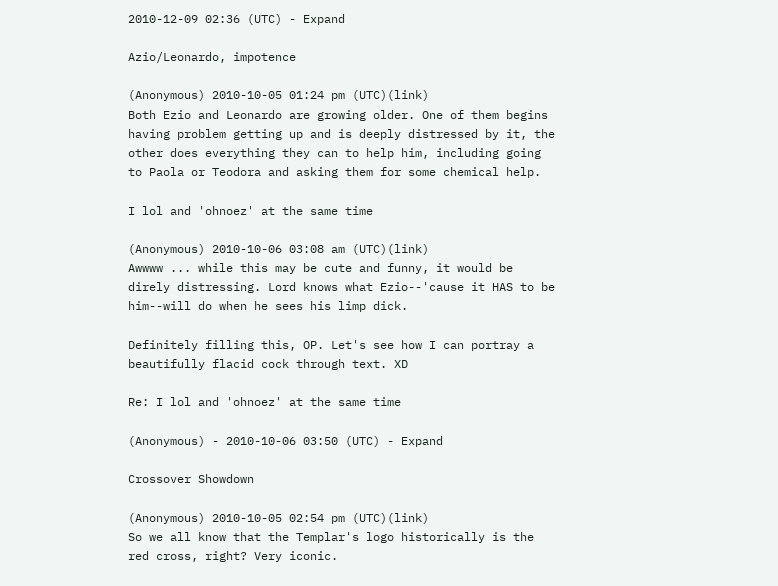2010-12-09 02:36 (UTC) - Expand

Azio/Leonardo, impotence

(Anonymous) 2010-10-05 01:24 pm (UTC)(link)
Both Ezio and Leonardo are growing older. One of them begins having problem getting up and is deeply distressed by it, the other does everything they can to help him, including going to Paola or Teodora and asking them for some chemical help.

I lol and 'ohnoez' at the same time

(Anonymous) 2010-10-06 03:08 am (UTC)(link)
Awwww ... while this may be cute and funny, it would be direly distressing. Lord knows what Ezio--'cause it HAS to be him--will do when he sees his limp dick.

Definitely filling this, OP. Let's see how I can portray a beautifully flacid cock through text. XD

Re: I lol and 'ohnoez' at the same time

(Anonymous) - 2010-10-06 03:50 (UTC) - Expand

Crossover Showdown

(Anonymous) 2010-10-05 02:54 pm (UTC)(link)
So we all know that the Templar's logo historically is the red cross, right? Very iconic.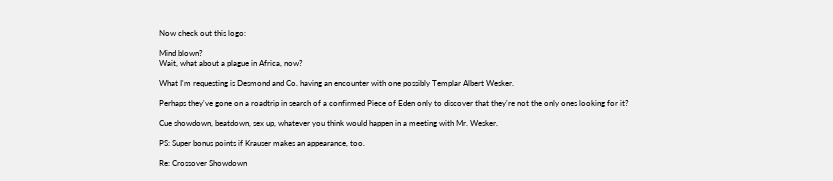Now check out this logo:

Mind blown?
Wait, what about a plague in Africa, now?

What I'm requesting is Desmond and Co. having an encounter with one possibly Templar Albert Wesker.

Perhaps they've gone on a roadtrip in search of a confirmed Piece of Eden only to discover that they're not the only ones looking for it?

Cue showdown, beatdown, sex up, whatever you think would happen in a meeting with Mr. Wesker.

PS: Super bonus points if Krauser makes an appearance, too.

Re: Crossover Showdown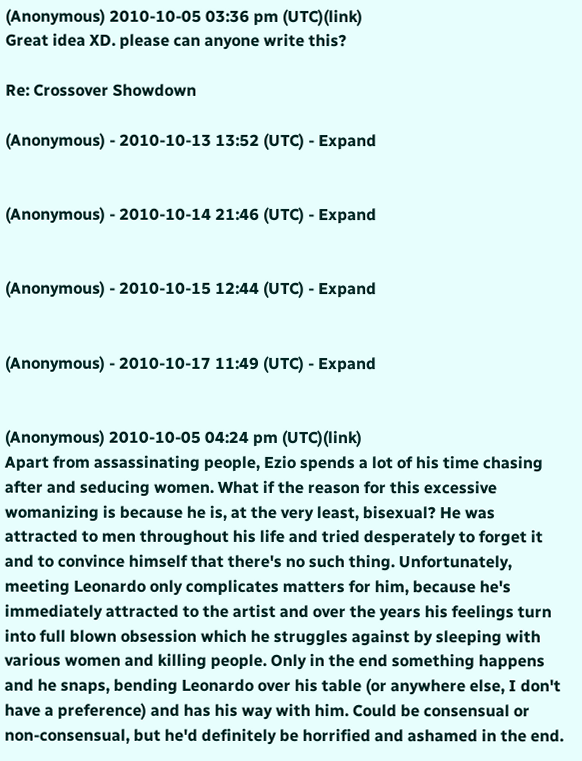(Anonymous) 2010-10-05 03:36 pm (UTC)(link)
Great idea XD. please can anyone write this?

Re: Crossover Showdown

(Anonymous) - 2010-10-13 13:52 (UTC) - Expand


(Anonymous) - 2010-10-14 21:46 (UTC) - Expand


(Anonymous) - 2010-10-15 12:44 (UTC) - Expand


(Anonymous) - 2010-10-17 11:49 (UTC) - Expand


(Anonymous) 2010-10-05 04:24 pm (UTC)(link)
Apart from assassinating people, Ezio spends a lot of his time chasing after and seducing women. What if the reason for this excessive womanizing is because he is, at the very least, bisexual? He was attracted to men throughout his life and tried desperately to forget it and to convince himself that there's no such thing. Unfortunately, meeting Leonardo only complicates matters for him, because he's immediately attracted to the artist and over the years his feelings turn into full blown obsession which he struggles against by sleeping with various women and killing people. Only in the end something happens and he snaps, bending Leonardo over his table (or anywhere else, I don't have a preference) and has his way with him. Could be consensual or non-consensual, but he'd definitely be horrified and ashamed in the end.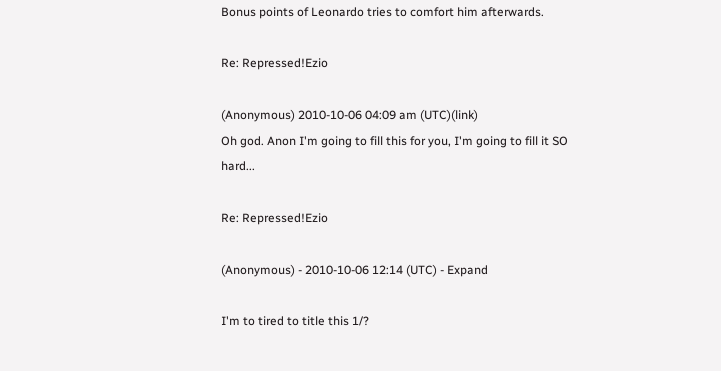Bonus points of Leonardo tries to comfort him afterwards.

Re: Repressed!Ezio

(Anonymous) 2010-10-06 04:09 am (UTC)(link)
Oh god. Anon I'm going to fill this for you, I'm going to fill it SO hard...

Re: Repressed!Ezio

(Anonymous) - 2010-10-06 12:14 (UTC) - Expand

I'm to tired to title this 1/?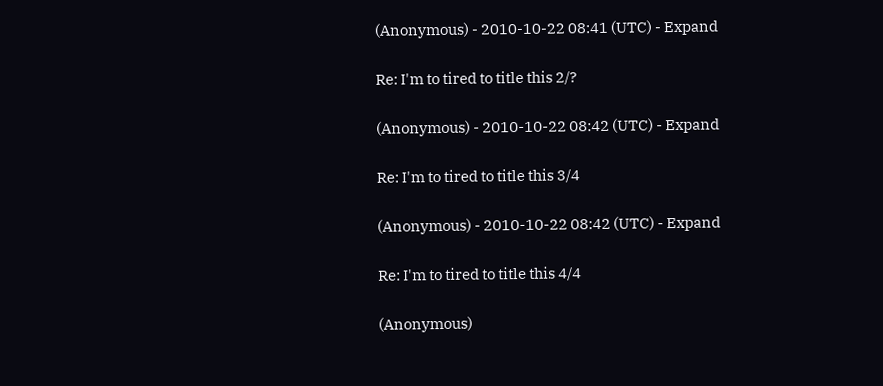(Anonymous) - 2010-10-22 08:41 (UTC) - Expand

Re: I'm to tired to title this 2/?

(Anonymous) - 2010-10-22 08:42 (UTC) - Expand

Re: I'm to tired to title this 3/4

(Anonymous) - 2010-10-22 08:42 (UTC) - Expand

Re: I'm to tired to title this 4/4

(Anonymous)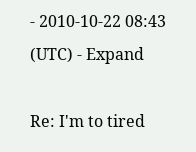- 2010-10-22 08:43 (UTC) - Expand

Re: I'm to tired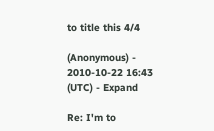to title this 4/4

(Anonymous) - 2010-10-22 16:43 (UTC) - Expand

Re: I'm to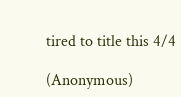tired to title this 4/4

(Anonymous)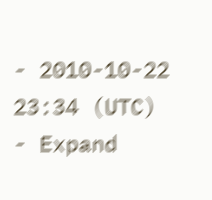- 2010-10-22 23:34 (UTC) - Expand